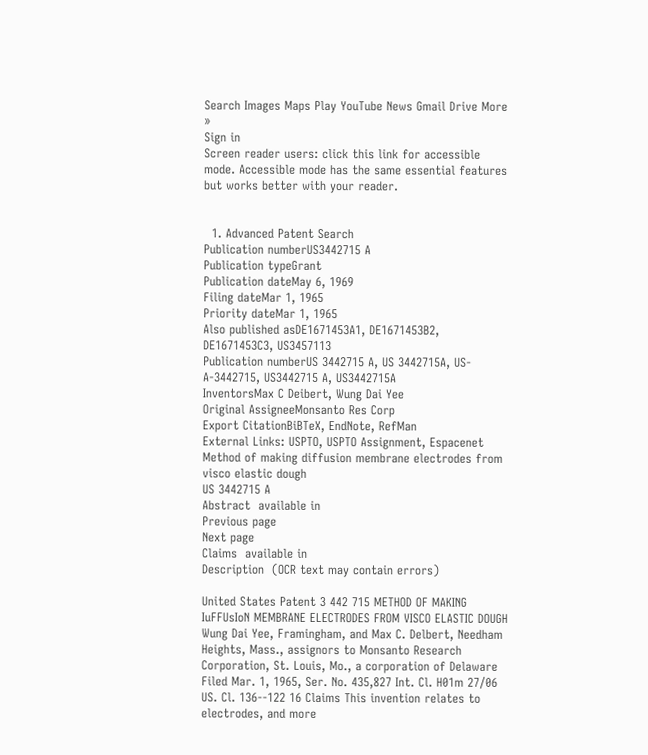Search Images Maps Play YouTube News Gmail Drive More »
Sign in
Screen reader users: click this link for accessible mode. Accessible mode has the same essential features but works better with your reader.


  1. Advanced Patent Search
Publication numberUS3442715 A
Publication typeGrant
Publication dateMay 6, 1969
Filing dateMar 1, 1965
Priority dateMar 1, 1965
Also published asDE1671453A1, DE1671453B2, DE1671453C3, US3457113
Publication numberUS 3442715 A, US 3442715A, US-A-3442715, US3442715 A, US3442715A
InventorsMax C Deibert, Wung Dai Yee
Original AssigneeMonsanto Res Corp
Export CitationBiBTeX, EndNote, RefMan
External Links: USPTO, USPTO Assignment, Espacenet
Method of making diffusion membrane electrodes from visco elastic dough
US 3442715 A
Abstract  available in
Previous page
Next page
Claims  available in
Description  (OCR text may contain errors)

United States Patent 3 442 715 METHOD OF MAKING IuFFUsIoN MEMBRANE ELECTRODES FROM VISCO ELASTIC DOUGH Wung Dai Yee, Framingham, and Max C. Delbert, Needham Heights, Mass., assignors to Monsanto Research Corporation, St. Louis, Mo., a corporation of Delaware Filed Mar. 1, 1965, Ser. No. 435,827 Int. Cl. H01m 27/06 US. Cl. 136--122 16 Claims This invention relates to electrodes, and more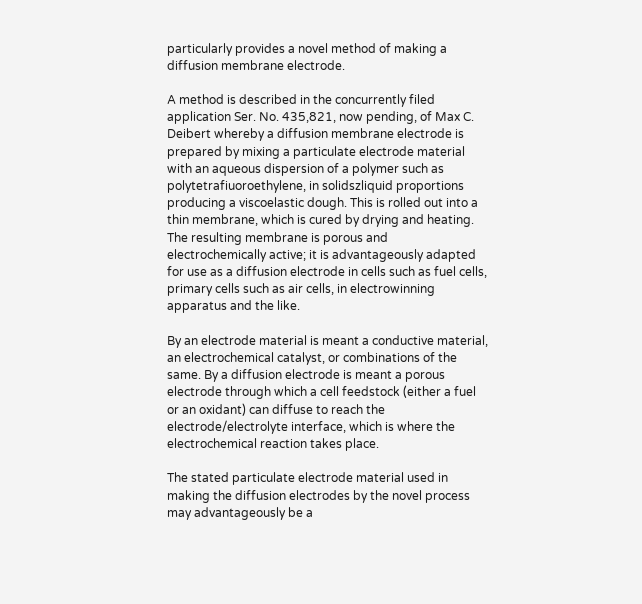particularly provides a novel method of making a diffusion membrane electrode.

A method is described in the concurrently filed application Ser. No. 435,821, now pending, of Max C. Deibert whereby a diffusion membrane electrode is prepared by mixing a particulate electrode material with an aqueous dispersion of a polymer such as polytetrafiuoroethylene, in solidszliquid proportions producing a viscoelastic dough. This is rolled out into a thin membrane, which is cured by drying and heating. The resulting membrane is porous and electrochemically active; it is advantageously adapted for use as a diffusion electrode in cells such as fuel cells, primary cells such as air cells, in electrowinning apparatus and the like.

By an electrode material is meant a conductive material, an electrochemical catalyst, or combinations of the same. By a diffusion electrode is meant a porous electrode through which a cell feedstock (either a fuel or an oxidant) can diffuse to reach the electrode/electrolyte interface, which is where the electrochemical reaction takes place.

The stated particulate electrode material used in making the diffusion electrodes by the novel process may advantageously be a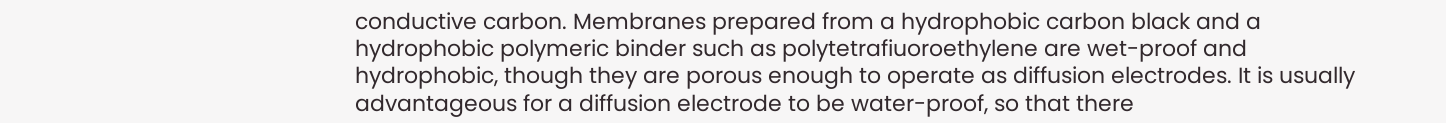conductive carbon. Membranes prepared from a hydrophobic carbon black and a hydrophobic polymeric binder such as polytetrafiuoroethylene are wet-proof and hydrophobic, though they are porous enough to operate as diffusion electrodes. It is usually advantageous for a diffusion electrode to be water-proof, so that there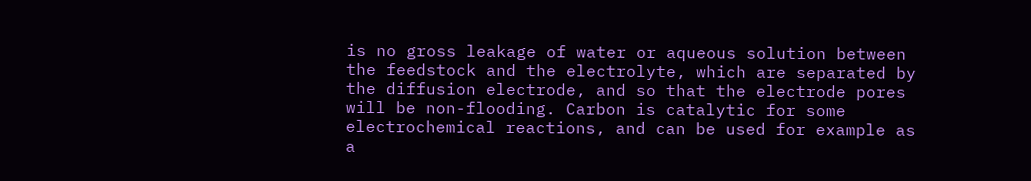is no gross leakage of water or aqueous solution between the feedstock and the electrolyte, which are separated by the diffusion electrode, and so that the electrode pores will be non-flooding. Carbon is catalytic for some electrochemical reactions, and can be used for example as a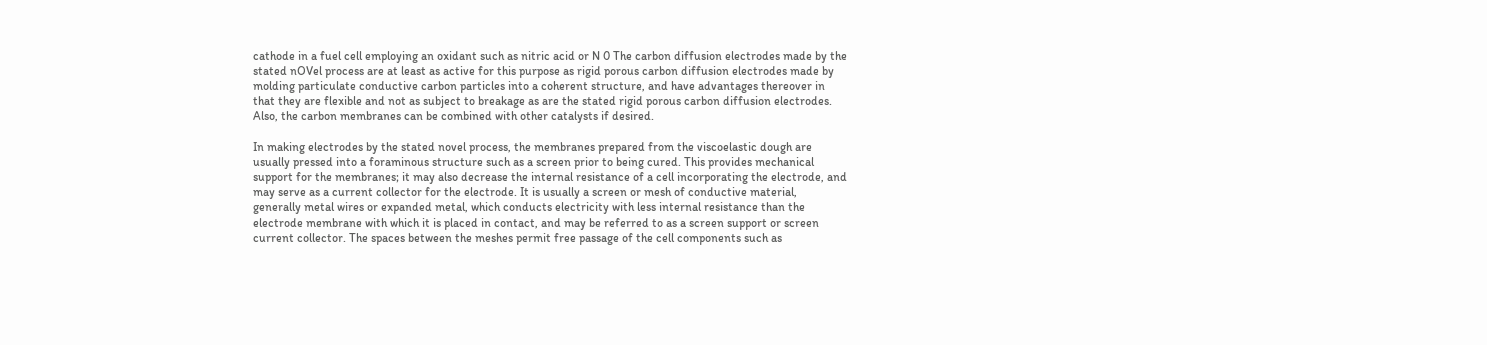cathode in a fuel cell employing an oxidant such as nitric acid or N 0 The carbon diffusion electrodes made by the stated nOVel process are at least as active for this purpose as rigid porous carbon diffusion electrodes made by molding particulate conductive carbon particles into a coherent structure, and have advantages thereover in that they are flexible and not as subject to breakage as are the stated rigid porous carbon diffusion electrodes. Also, the carbon membranes can be combined with other catalysts if desired.

In making electrodes by the stated novel process, the membranes prepared from the viscoelastic dough are usually pressed into a foraminous structure such as a screen prior to being cured. This provides mechanical support for the membranes; it may also decrease the internal resistance of a cell incorporating the electrode, and may serve as a current collector for the electrode. It is usually a screen or mesh of conductive material, generally metal wires or expanded metal, which conducts electricity with less internal resistance than the electrode membrane with which it is placed in contact, and may be referred to as a screen support or screen current collector. The spaces between the meshes permit free passage of the cell components such as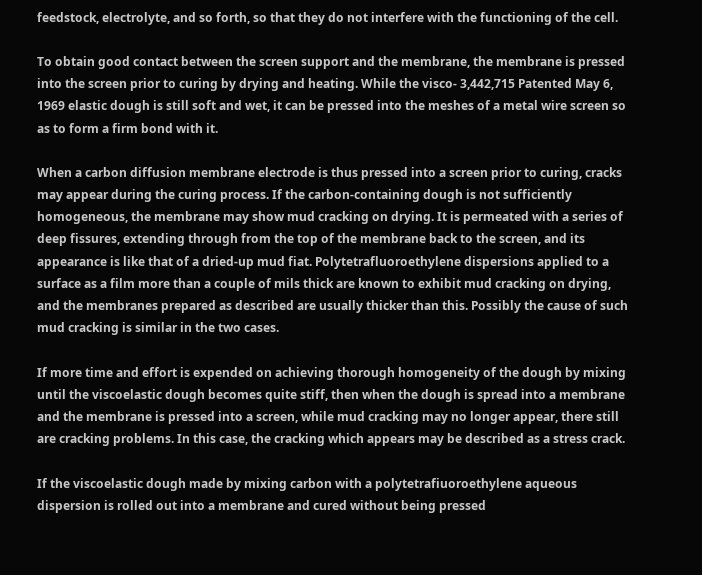feedstock, electrolyte, and so forth, so that they do not interfere with the functioning of the cell.

To obtain good contact between the screen support and the membrane, the membrane is pressed into the screen prior to curing by drying and heating. While the visco- 3,442,715 Patented May 6, 1969 elastic dough is still soft and wet, it can be pressed into the meshes of a metal wire screen so as to form a firm bond with it.

When a carbon diffusion membrane electrode is thus pressed into a screen prior to curing, cracks may appear during the curing process. If the carbon-containing dough is not sufficiently homogeneous, the membrane may show mud cracking on drying. It is permeated with a series of deep fissures, extending through from the top of the membrane back to the screen, and its appearance is like that of a dried-up mud fiat. Polytetrafluoroethylene dispersions applied to a surface as a film more than a couple of mils thick are known to exhibit mud cracking on drying, and the membranes prepared as described are usually thicker than this. Possibly the cause of such mud cracking is similar in the two cases.

If more time and effort is expended on achieving thorough homogeneity of the dough by mixing until the viscoelastic dough becomes quite stiff, then when the dough is spread into a membrane and the membrane is pressed into a screen, while mud cracking may no longer appear, there still are cracking problems. In this case, the cracking which appears may be described as a stress crack.

If the viscoelastic dough made by mixing carbon with a polytetrafiuoroethylene aqueous dispersion is rolled out into a membrane and cured without being pressed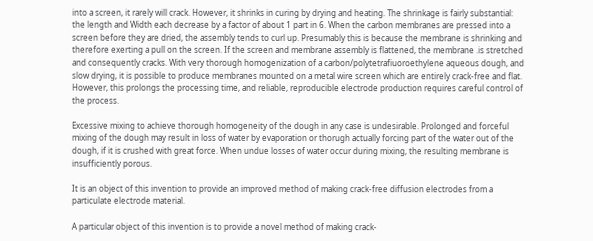into a screen, it rarely will crack. However, it shrinks in curing by drying and heating. The shrinkage is fairly substantial: the length and Width each decrease by a factor of about 1 part in 6. When the carbon membranes are pressed into a screen before they are dried, the assembly tends to curl up. Presumably this is because the membrane is shrinking and therefore exerting a pull on the screen. If the screen and membrane assembly is flattened, the membrane .is stretched and consequently cracks. With very thorough homogenization of a carbon/polytetrafiuoroethylene aqueous dough, and slow drying, it is possible to produce membranes mounted on a metal wire screen which are entirely crack-free and flat. However, this prolongs the processing time, and reliable, reproducible electrode production requires careful control of the process.

Excessive mixing to achieve thorough homogeneity of the dough in any case is undesirable. Prolonged and forceful mixing of the dough may result in loss of water by evaporation or thorugh actually forcing part of the water out of the dough, if it is crushed with great force. When undue losses of water occur during mixing, the resulting membrane is insufficiently porous.

It is an object of this invention to provide an improved method of making crack-free diffusion electrodes from a particulate electrode material.

A particular object of this invention is to provide a novel method of making crack-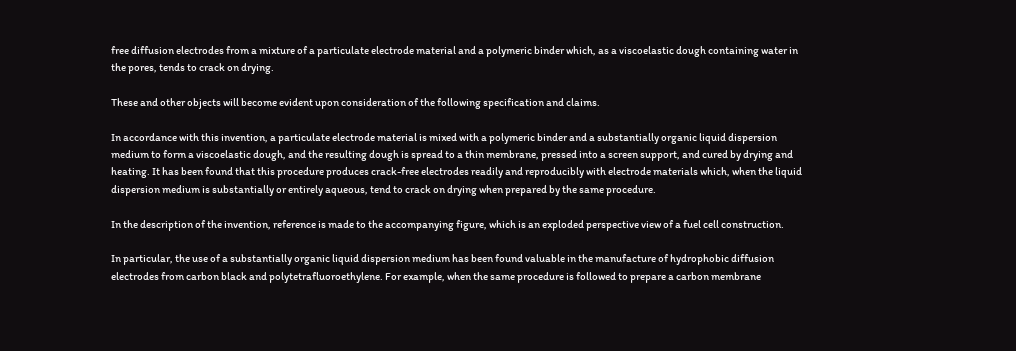free diffusion electrodes from a mixture of a particulate electrode material and a polymeric binder which, as a viscoelastic dough containing water in the pores, tends to crack on drying.

These and other objects will become evident upon consideration of the following specification and claims.

In accordance with this invention, a particulate electrode material is mixed with a polymeric binder and a substantially organic liquid dispersion medium to form a viscoelastic dough, and the resulting dough is spread to a thin membrane, pressed into a screen support, and cured by drying and heating. It has been found that this procedure produces crack-free electrodes readily and reproducibly with electrode materials which, when the liquid dispersion medium is substantially or entirely aqueous, tend to crack on drying when prepared by the same procedure.

In the description of the invention, reference is made to the accompanying figure, which is an exploded perspective view of a fuel cell construction.

In particular, the use of a substantially organic liquid dispersion medium has been found valuable in the manufacture of hydrophobic diffusion electrodes from carbon black and polytetrafluoroethylene. For example, when the same procedure is followed to prepare a carbon membrane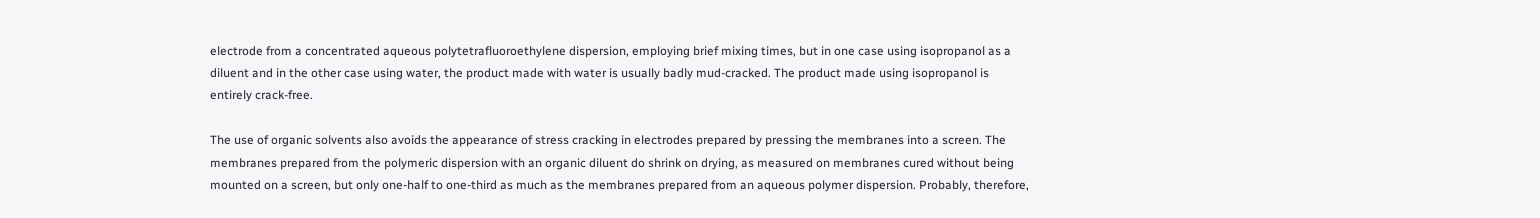electrode from a concentrated aqueous polytetrafluoroethylene dispersion, employing brief mixing times, but in one case using isopropanol as a diluent and in the other case using water, the product made with water is usually badly mud-cracked. The product made using isopropanol is entirely crack-free.

The use of organic solvents also avoids the appearance of stress cracking in electrodes prepared by pressing the membranes into a screen. The membranes prepared from the polymeric dispersion with an organic diluent do shrink on drying, as measured on membranes cured without being mounted on a screen, but only one-half to one-third as much as the membranes prepared from an aqueous polymer dispersion. Probably, therefore,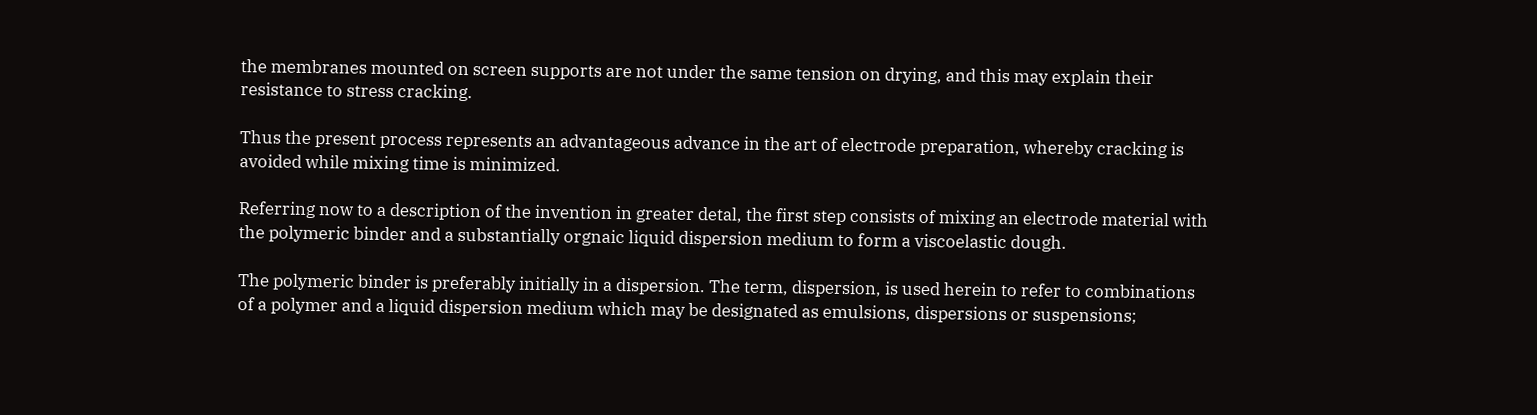the membranes mounted on screen supports are not under the same tension on drying, and this may explain their resistance to stress cracking.

Thus the present process represents an advantageous advance in the art of electrode preparation, whereby cracking is avoided while mixing time is minimized.

Referring now to a description of the invention in greater detal, the first step consists of mixing an electrode material with the polymeric binder and a substantially orgnaic liquid dispersion medium to form a viscoelastic dough.

The polymeric binder is preferably initially in a dispersion. The term, dispersion, is used herein to refer to combinations of a polymer and a liquid dispersion medium which may be designated as emulsions, dispersions or suspensions;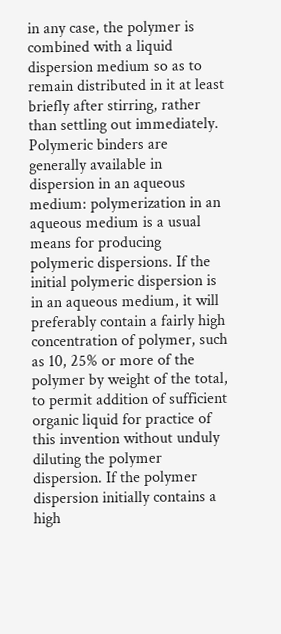in any case, the polymer is combined with a liquid dispersion medium so as to remain distributed in it at least briefly after stirring, rather than settling out immediately. Polymeric binders are generally available in dispersion in an aqueous medium: polymerization in an aqueous medium is a usual means for producing polymeric dispersions. If the initial polymeric dispersion is in an aqueous medium, it will preferably contain a fairly high concentration of polymer, such as 10, 25% or more of the polymer by weight of the total, to permit addition of sufficient organic liquid for practice of this invention without unduly diluting the polymer dispersion. If the polymer dispersion initially contains a high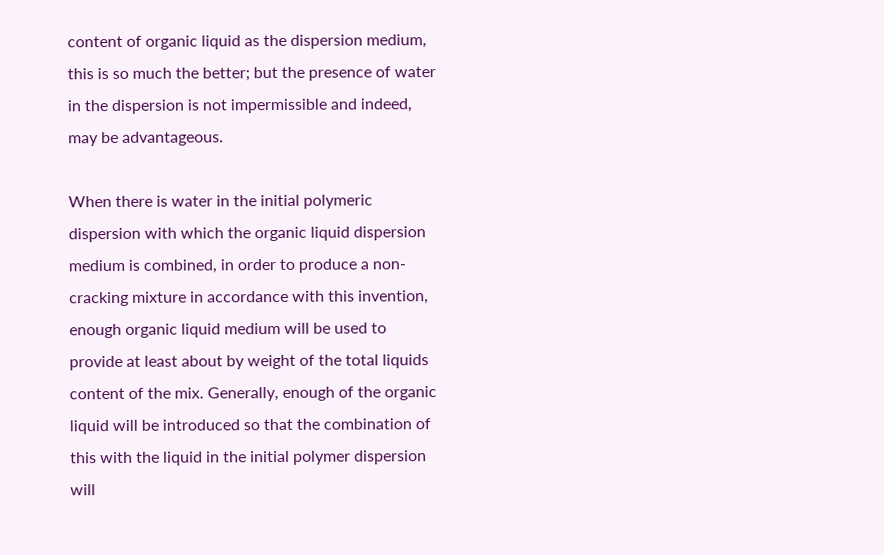content of organic liquid as the dispersion medium, this is so much the better; but the presence of water in the dispersion is not impermissible and indeed, may be advantageous.

When there is water in the initial polymeric dispersion with which the organic liquid dispersion medium is combined, in order to produce a non-cracking mixture in accordance with this invention, enough organic liquid medium will be used to provide at least about by weight of the total liquids content of the mix. Generally, enough of the organic liquid will be introduced so that the combination of this with the liquid in the initial polymer dispersion will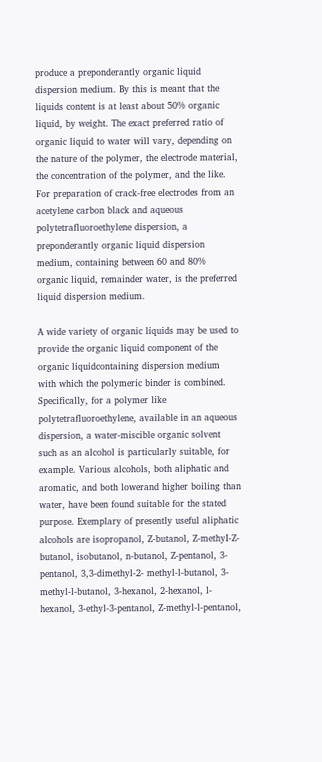produce a preponderantly organic liquid dispersion medium. By this is meant that the liquids content is at least about 50% organic liquid, by weight. The exact preferred ratio of organic liquid to water will vary, depending on the nature of the polymer, the electrode material, the concentration of the polymer, and the like. For preparation of crack-free electrodes from an acetylene carbon black and aqueous polytetrafluoroethylene dispersion, a preponderantly organic liquid dispersion medium, containing between 60 and 80% organic liquid, remainder water, is the preferred liquid dispersion medium.

A wide variety of organic liquids may be used to provide the organic liquid component of the organic liquidcontaining dispersion medium with which the polymeric binder is combined. Specifically, for a polymer like polytetrafluoroethylene, available in an aqueous dispersion, a water-miscible organic solvent such as an alcohol is particularly suitable, for example. Various alcohols, both aliphatic and aromatic, and both lowerand higher boiling than water, have been found suitable for the stated purpose. Exemplary of presently useful aliphatic alcohols are isopropanol, Z-butanol, Z-methyI-Z-butanol, isobutanol, n-butanol, Z-pentanol, 3-pentanol, 3,3-dimethyl-2- methyl-l-butanol, 3-methyl-l-butanol, 3-hexanol, 2-hexanol, l-hexanol, 3-ethyl-3-pentanol, Z-methyl-l-pentanol,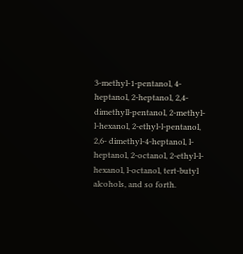3-methyl-1-pentanol, 4-heptanol, 2-heptanol, 2,4-dimethyll-pentanol, 2-methyl-l-hexanol, 2-ethyl-l-pentanol, 2,6- dimethyl-4-heptanol, l-heptanol, 2-octanol, 2-ethyl-l-hexanol, l-octanol, tert-butyl alcohols, and so forth.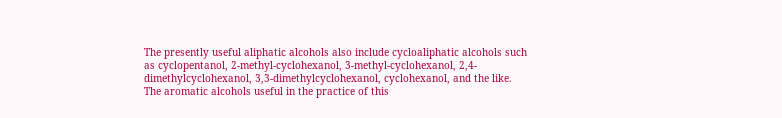The presently useful aliphatic alcohols also include cycloaliphatic alcohols such as cyclopentanol, 2-methyl-cyclohexanol, 3-methyl-cyclohexanol, 2,4-dimethylcyclohexanol, 3,3-dimethylcyclohexanol, cyclohexanol, and the like. The aromatic alcohols useful in the practice of this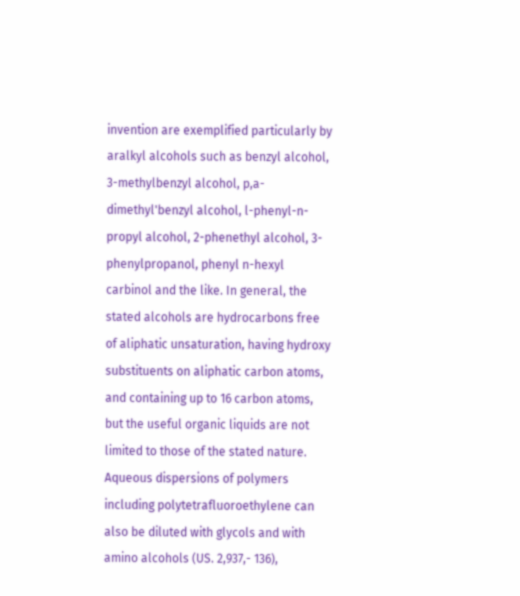invention are exemplified particularly by aralkyl alcohols such as benzyl alcohol, 3-methylbenzyl alcohol, p,a-dimethyl'benzyl alcohol, l-phenyl-n-propyl alcohol, 2-phenethyl alcohol, 3-phenylpropanol, phenyl n-hexyl carbinol and the like. In general, the stated alcohols are hydrocarbons free of aliphatic unsaturation, having hydroxy substituents on aliphatic carbon atoms, and containing up to 16 carbon atoms, but the useful organic liquids are not limited to those of the stated nature. Aqueous dispersions of polymers including polytetrafluoroethylene can also be diluted with glycols and with amino alcohols (US. 2,937,- 136),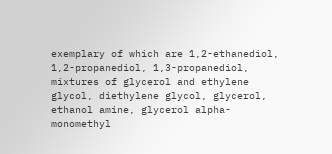exemplary of which are 1,2-ethanediol, 1,2-propanediol, 1,3-propanediol, mixtures of glycerol and ethylene glycol, diethylene glycol, glycerol, ethanol amine, glycerol alpha-monomethyl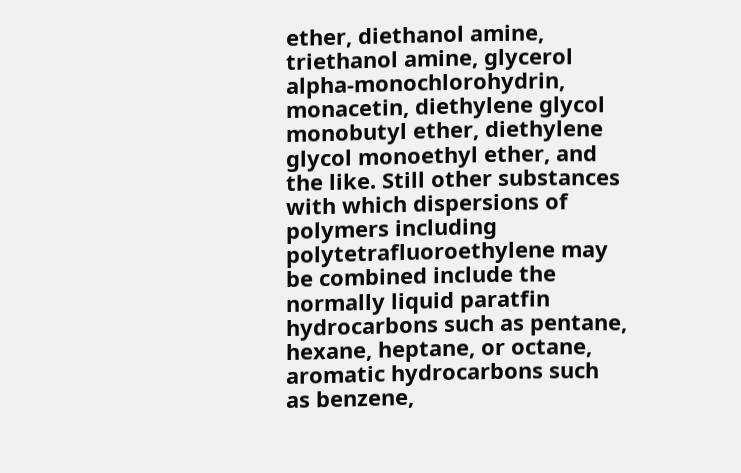ether, diethanol amine, triethanol amine, glycerol alpha-monochlorohydrin, monacetin, diethylene glycol monobutyl ether, diethylene glycol monoethyl ether, and the like. Still other substances with which dispersions of polymers including polytetrafluoroethylene may be combined include the normally liquid paratfin hydrocarbons such as pentane, hexane, heptane, or octane, aromatic hydrocarbons such as benzene,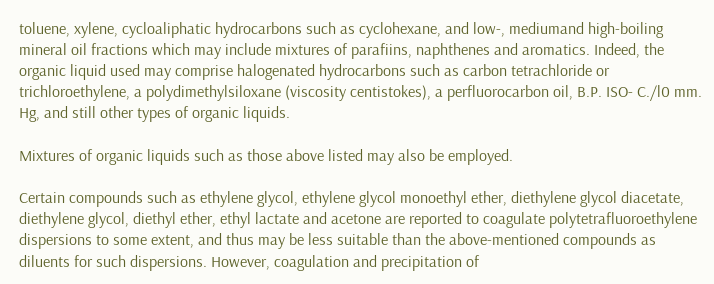toluene, xylene, cycloaliphatic hydrocarbons such as cyclohexane, and low-, mediumand high-boiling mineral oil fractions which may include mixtures of parafiins, naphthenes and aromatics. Indeed, the organic liquid used may comprise halogenated hydrocarbons such as carbon tetrachloride or trichloroethylene, a polydimethylsiloxane (viscosity centistokes), a perfluorocarbon oil, B.P. ISO- C./l0 mm. Hg, and still other types of organic liquids.

Mixtures of organic liquids such as those above listed may also be employed.

Certain compounds such as ethylene glycol, ethylene glycol monoethyl ether, diethylene glycol diacetate, diethylene glycol, diethyl ether, ethyl lactate and acetone are reported to coagulate polytetrafluoroethylene dispersions to some extent, and thus may be less suitable than the above-mentioned compounds as diluents for such dispersions. However, coagulation and precipitation of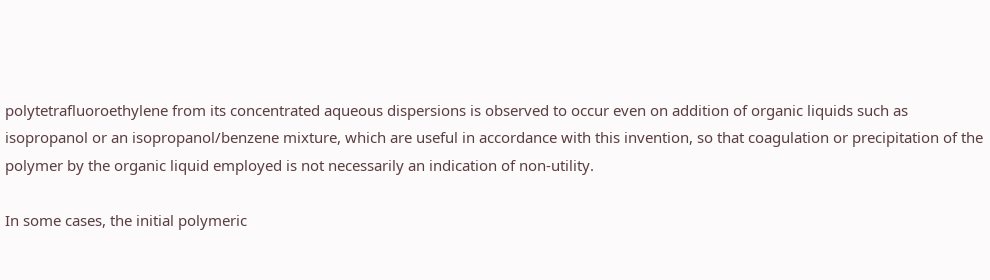polytetrafluoroethylene from its concentrated aqueous dispersions is observed to occur even on addition of organic liquids such as isopropanol or an isopropanol/benzene mixture, which are useful in accordance with this invention, so that coagulation or precipitation of the polymer by the organic liquid employed is not necessarily an indication of non-utility.

In some cases, the initial polymeric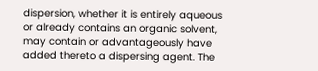dispersion, whether it is entirely aqueous or already contains an organic solvent, may contain or advantageously have added thereto a dispersing agent. The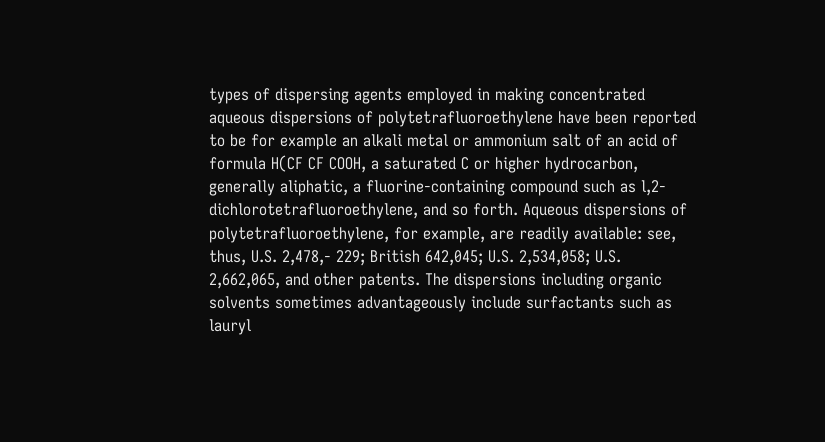types of dispersing agents employed in making concentrated aqueous dispersions of polytetrafluoroethylene have been reported to be for example an alkali metal or ammonium salt of an acid of formula H(CF CF COOH, a saturated C or higher hydrocarbon, generally aliphatic, a fluorine-containing compound such as l,2-dichlorotetrafluoroethylene, and so forth. Aqueous dispersions of polytetrafluoroethylene, for example, are readily available: see, thus, U.S. 2,478,- 229; British 642,045; U.S. 2,534,058; U.S. 2,662,065, and other patents. The dispersions including organic solvents sometimes advantageously include surfactants such as lauryl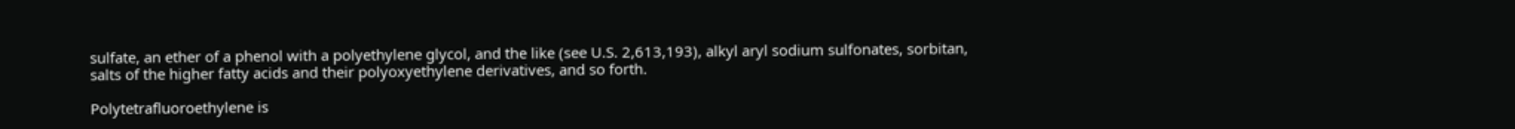sulfate, an ether of a phenol with a polyethylene glycol, and the like (see U.S. 2,613,193), alkyl aryl sodium sulfonates, sorbitan, salts of the higher fatty acids and their polyoxyethylene derivatives, and so forth.

Polytetrafluoroethylene is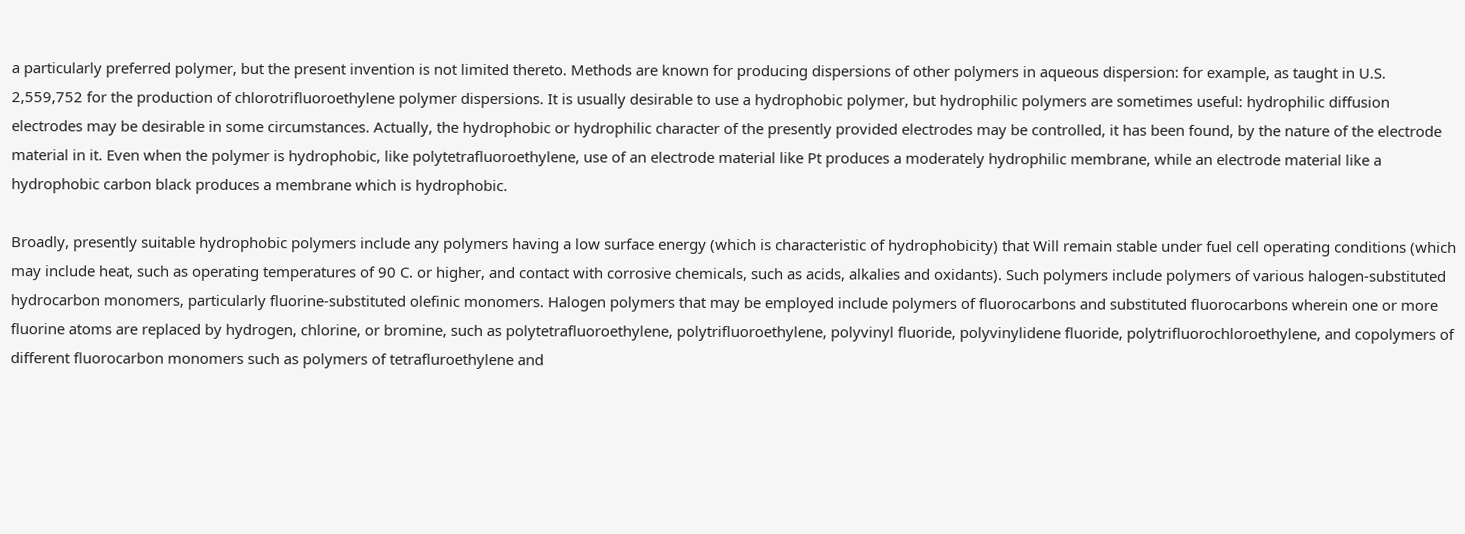a particularly preferred polymer, but the present invention is not limited thereto. Methods are known for producing dispersions of other polymers in aqueous dispersion: for example, as taught in U.S. 2,559,752 for the production of chlorotrifluoroethylene polymer dispersions. It is usually desirable to use a hydrophobic polymer, but hydrophilic polymers are sometimes useful: hydrophilic diffusion electrodes may be desirable in some circumstances. Actually, the hydrophobic or hydrophilic character of the presently provided electrodes may be controlled, it has been found, by the nature of the electrode material in it. Even when the polymer is hydrophobic, like polytetrafluoroethylene, use of an electrode material like Pt produces a moderately hydrophilic membrane, while an electrode material like a hydrophobic carbon black produces a membrane which is hydrophobic.

Broadly, presently suitable hydrophobic polymers include any polymers having a low surface energy (which is characteristic of hydrophobicity) that Will remain stable under fuel cell operating conditions (which may include heat, such as operating temperatures of 90 C. or higher, and contact with corrosive chemicals, such as acids, alkalies and oxidants). Such polymers include polymers of various halogen-substituted hydrocarbon monomers, particularly fluorine-substituted olefinic monomers. Halogen polymers that may be employed include polymers of fluorocarbons and substituted fluorocarbons wherein one or more fluorine atoms are replaced by hydrogen, chlorine, or bromine, such as polytetrafluoroethylene, polytrifluoroethylene, polyvinyl fluoride, polyvinylidene fluoride, polytrifluorochloroethylene, and copolymers of different fluorocarbon monomers such as polymers of tetrafluroethylene and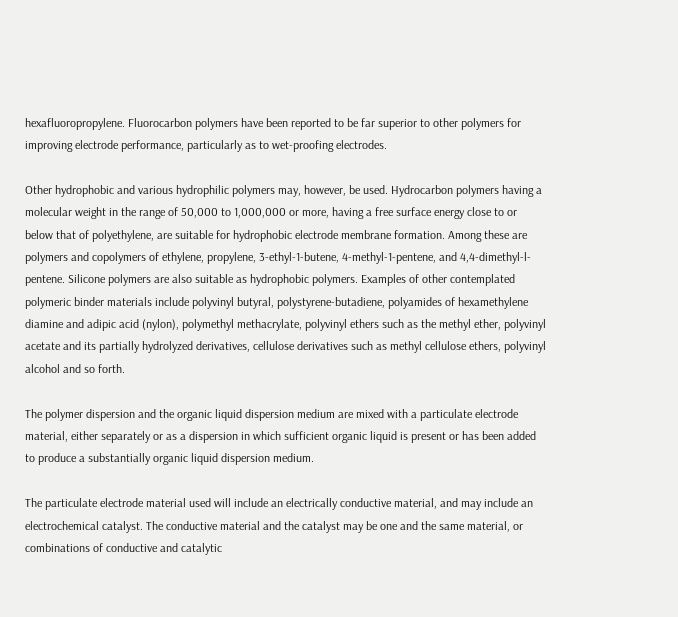hexafluoropropylene. Fluorocarbon polymers have been reported to be far superior to other polymers for improving electrode performance, particularly as to wet-proofing electrodes.

Other hydrophobic and various hydrophilic polymers may, however, be used. Hydrocarbon polymers having a molecular weight in the range of 50,000 to 1,000,000 or more, having a free surface energy close to or below that of polyethylene, are suitable for hydrophobic electrode membrane formation. Among these are polymers and copolymers of ethylene, propylene, 3-ethyl-1-butene, 4-methyl-1-pentene, and 4,4-dimethyl-l-pentene. Silicone polymers are also suitable as hydrophobic polymers. Examples of other contemplated polymeric binder materials include polyvinyl butyral, polystyrene-butadiene, polyamides of hexamethylene diamine and adipic acid (nylon), polymethyl methacrylate, polyvinyl ethers such as the methyl ether, polyvinyl acetate and its partially hydrolyzed derivatives, cellulose derivatives such as methyl cellulose ethers, polyvinyl alcohol and so forth.

The polymer dispersion and the organic liquid dispersion medium are mixed with a particulate electrode material, either separately or as a dispersion in which sufficient organic liquid is present or has been added to produce a substantially organic liquid dispersion medium.

The particulate electrode material used will include an electrically conductive material, and may include an electrochemical catalyst. The conductive material and the catalyst may be one and the same material, or combinations of conductive and catalytic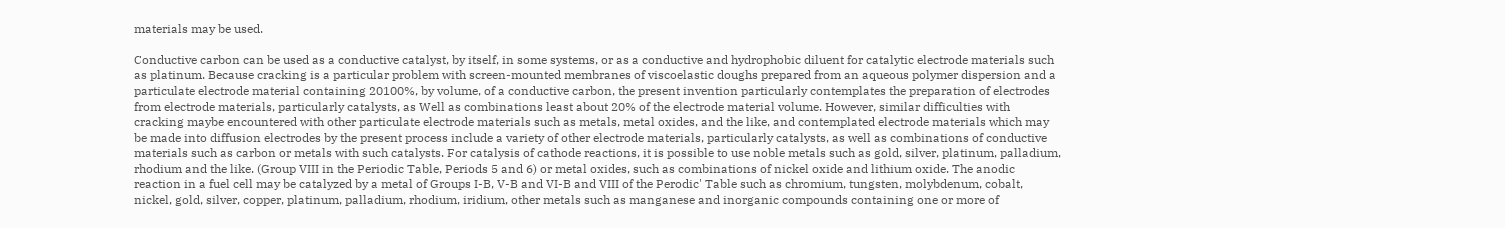materials may be used.

Conductive carbon can be used as a conductive catalyst, by itself, in some systems, or as a conductive and hydrophobic diluent for catalytic electrode materials such as platinum. Because cracking is a particular problem with screen-mounted membranes of viscoelastic doughs prepared from an aqueous polymer dispersion and a particulate electrode material containing 20100%, by volume, of a conductive carbon, the present invention particularly contemplates the preparation of electrodes from electrode materials, particularly catalysts, as Well as combinations least about 20% of the electrode material volume. However, similar difficulties with cracking maybe encountered with other particulate electrode materials such as metals, metal oxides, and the like, and contemplated electrode materials which may be made into diffusion electrodes by the present process include a variety of other electrode materials, particularly catalysts, as well as combinations of conductive materials such as carbon or metals with such catalysts. For catalysis of cathode reactions, it is possible to use noble metals such as gold, silver, platinum, palladium, rhodium and the like. (Group VIII in the Periodic Table, Periods 5 and 6) or metal oxides, such as combinations of nickel oxide and lithium oxide. The anodic reaction in a fuel cell may be catalyzed by a metal of Groups I-B, V-B and VI-B and VIII of the Perodic' Table such as chromium, tungsten, molybdenum, cobalt, nickel, gold, silver, copper, platinum, palladium, rhodium, iridium, other metals such as manganese and inorganic compounds containing one or more of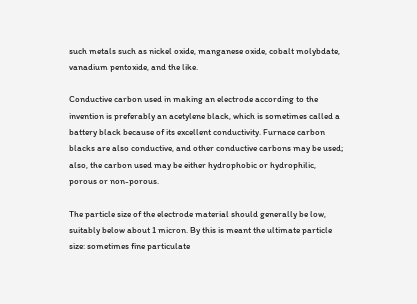such metals such as nickel oxide, manganese oxide, cobalt molybdate, vanadium pentoxide, and the like.

Conductive carbon used in making an electrode according to the invention is preferably an acetylene black, which is sometimes called a battery black because of its excellent conductivity. Furnace carbon blacks are also conductive, and other conductive carbons may be used; also, the carbon used may be either hydrophobic or hydrophilic, porous or non-porous.

The particle size of the electrode material should generally be low, suitably below about 1 micron. By this is meant the ultimate particle size: sometimes fine particulate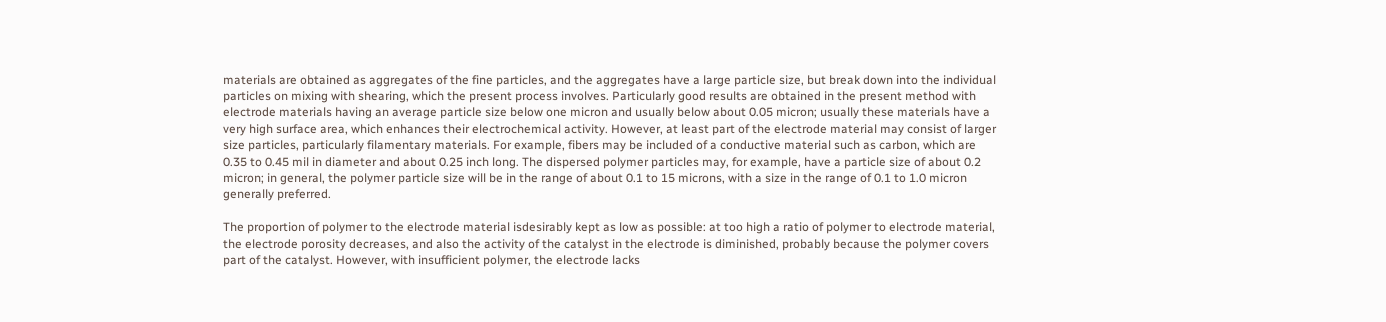materials are obtained as aggregates of the fine particles, and the aggregates have a large particle size, but break down into the individual particles on mixing with shearing, which the present process involves. Particularly good results are obtained in the present method with electrode materials having an average particle size below one micron and usually below about 0.05 micron; usually these materials have a very high surface area, which enhances their electrochemical activity. However, at least part of the electrode material may consist of larger size particles, particularly filamentary materials. For example, fibers may be included of a conductive material such as carbon, which are 0.35 to 0.45 mil in diameter and about 0.25 inch long. The dispersed polymer particles may, for example, have a particle size of about 0.2 micron; in general, the polymer particle size will be in the range of about 0.1 to 15 microns, with a size in the range of 0.1 to 1.0 micron generally preferred.

The proportion of polymer to the electrode material isdesirably kept as low as possible: at too high a ratio of polymer to electrode material, the electrode porosity decreases, and also the activity of the catalyst in the electrode is diminished, probably because the polymer covers part of the catalyst. However, with insufficient polymer, the electrode lacks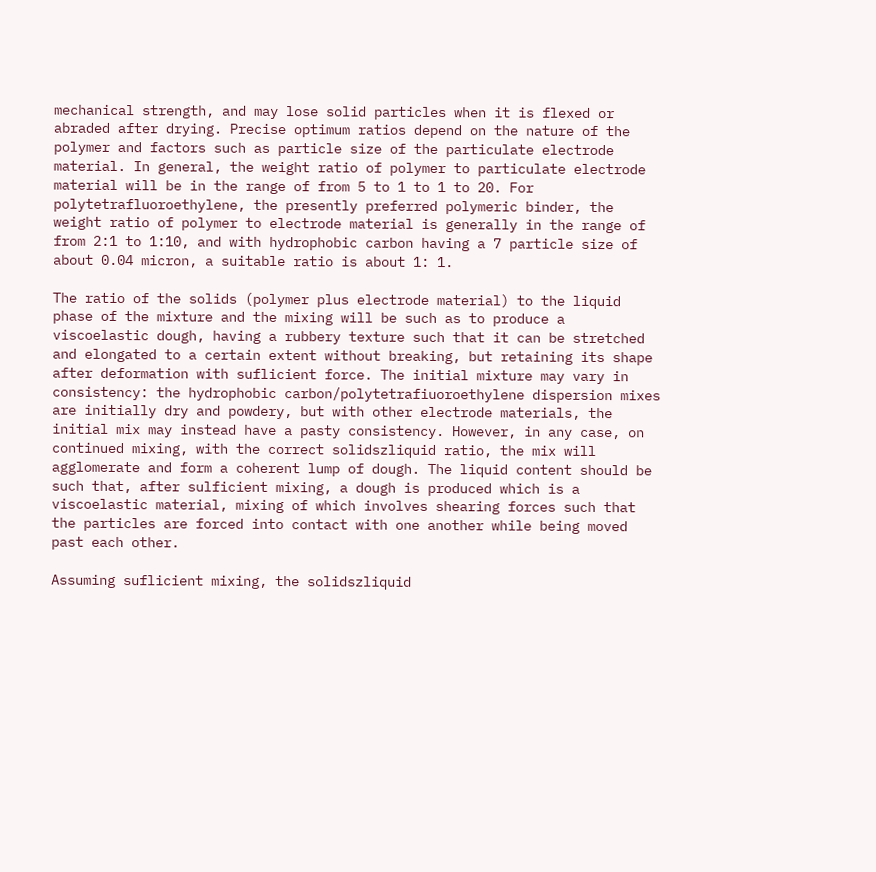mechanical strength, and may lose solid particles when it is flexed or abraded after drying. Precise optimum ratios depend on the nature of the polymer and factors such as particle size of the particulate electrode material. In general, the weight ratio of polymer to particulate electrode material will be in the range of from 5 to 1 to 1 to 20. For polytetrafluoroethylene, the presently preferred polymeric binder, the weight ratio of polymer to electrode material is generally in the range of from 2:1 to 1:10, and with hydrophobic carbon having a 7 particle size of about 0.04 micron, a suitable ratio is about 1: 1.

The ratio of the solids (polymer plus electrode material) to the liquid phase of the mixture and the mixing will be such as to produce a viscoelastic dough, having a rubbery texture such that it can be stretched and elongated to a certain extent without breaking, but retaining its shape after deformation with suflicient force. The initial mixture may vary in consistency: the hydrophobic carbon/polytetrafiuoroethylene dispersion mixes are initially dry and powdery, but with other electrode materials, the initial mix may instead have a pasty consistency. However, in any case, on continued mixing, with the correct solidszliquid ratio, the mix will agglomerate and form a coherent lump of dough. The liquid content should be such that, after sulficient mixing, a dough is produced which is a viscoelastic material, mixing of which involves shearing forces such that the particles are forced into contact with one another while being moved past each other.

Assuming suflicient mixing, the solidszliquid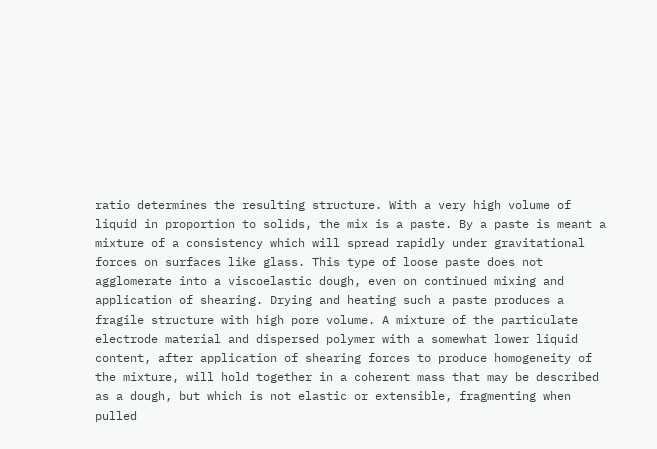ratio determines the resulting structure. With a very high volume of liquid in proportion to solids, the mix is a paste. By a paste is meant a mixture of a consistency which will spread rapidly under gravitational forces on surfaces like glass. This type of loose paste does not agglomerate into a viscoelastic dough, even on continued mixing and application of shearing. Drying and heating such a paste produces a fragile structure with high pore volume. A mixture of the particulate electrode material and dispersed polymer with a somewhat lower liquid content, after application of shearing forces to produce homogeneity of the mixture, will hold together in a coherent mass that may be described as a dough, but which is not elastic or extensible, fragmenting when pulled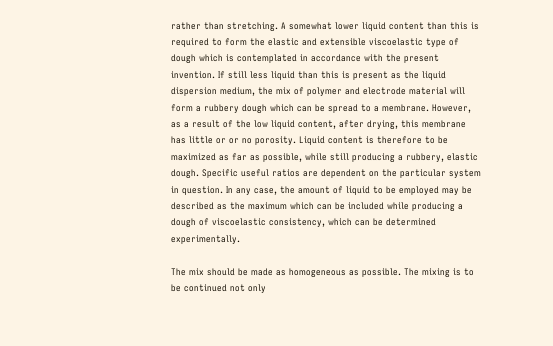rather than stretching. A somewhat lower liquid content than this is required to form the elastic and extensible viscoelastic type of dough which is contemplated in accordance with the present invention. If still less liquid than this is present as the liquid dispersion medium, the mix of polymer and electrode material will form a rubbery dough which can be spread to a membrane. However, as a result of the low liquid content, after drying, this membrane has little or or no porosity. Liquid content is therefore to be maximized as far as possible, while still producing a rubbery, elastic dough. Specific useful ratios are dependent on the particular system in question. In any case, the amount of liquid to be employed may be described as the maximum which can be included while producing a dough of viscoelastic consistency, which can be determined experimentally.

The mix should be made as homogeneous as possible. The mixing is to be continued not only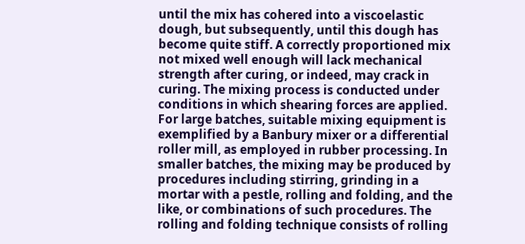until the mix has cohered into a viscoelastic dough, but subsequently, until this dough has become quite stiff. A correctly proportioned mix not mixed well enough will lack mechanical strength after curing, or indeed, may crack in curing. The mixing process is conducted under conditions in which shearing forces are applied. For large batches, suitable mixing equipment is exemplified by a Banbury mixer or a differential roller mill, as employed in rubber processing. In smaller batches, the mixing may be produced by procedures including stirring, grinding in a mortar with a pestle, rolling and folding, and the like, or combinations of such procedures. The rolling and folding technique consists of rolling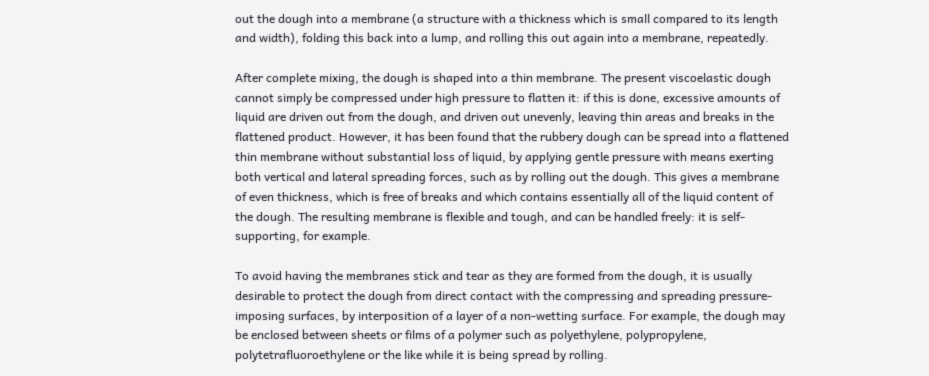out the dough into a membrane (a structure with a thickness which is small compared to its length and width), folding this back into a lump, and rolling this out again into a membrane, repeatedly.

After complete mixing, the dough is shaped into a thin membrane. The present viscoelastic dough cannot simply be compressed under high pressure to flatten it: if this is done, excessive amounts of liquid are driven out from the dough, and driven out unevenly, leaving thin areas and breaks in the flattened product. However, it has been found that the rubbery dough can be spread into a flattened thin membrane without substantial loss of liquid, by applying gentle pressure with means exerting both vertical and lateral spreading forces, such as by rolling out the dough. This gives a membrane of even thickness, which is free of breaks and which contains essentially all of the liquid content of the dough. The resulting membrane is flexible and tough, and can be handled freely: it is self-supporting, for example.

To avoid having the membranes stick and tear as they are formed from the dough, it is usually desirable to protect the dough from direct contact with the compressing and spreading pressure-imposing surfaces, by interposition of a layer of a non-wetting surface. For example, the dough may be enclosed between sheets or films of a polymer such as polyethylene, polypropylene, polytetrafluoroethylene or the like while it is being spread by rolling.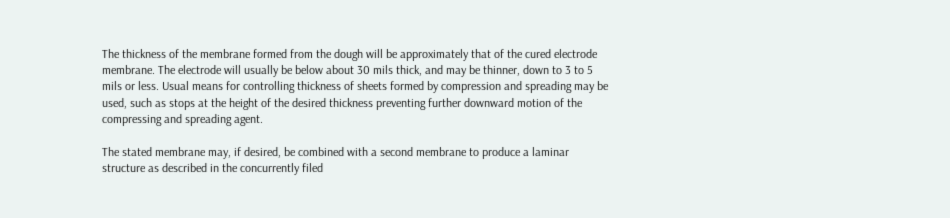The thickness of the membrane formed from the dough will be approximately that of the cured electrode membrane. The electrode will usually be below about 30 mils thick, and may be thinner, down to 3 to 5 mils or less. Usual means for controlling thickness of sheets formed by compression and spreading may be used, such as stops at the height of the desired thickness preventing further downward motion of the compressing and spreading agent.

The stated membrane may, if desired, be combined with a second membrane to produce a laminar structure as described in the concurrently filed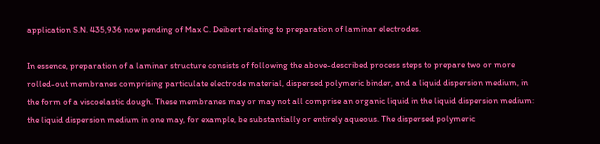application S.N. 435,936 now pending of Max C. Deibert relating to preparation of laminar electrodes.

In essence, preparation of a laminar structure consists of following the above-described process steps to prepare two or more rolled-out membranes comprising particulate electrode material, dispersed polymeric binder, and a liquid dispersion medium, in the form of a viscoelastic dough. These membranes may or may not all comprise an organic liquid in the liquid dispersion medium: the liquid dispersion medium in one may, for example, be substantially or entirely aqueous. The dispersed polymeric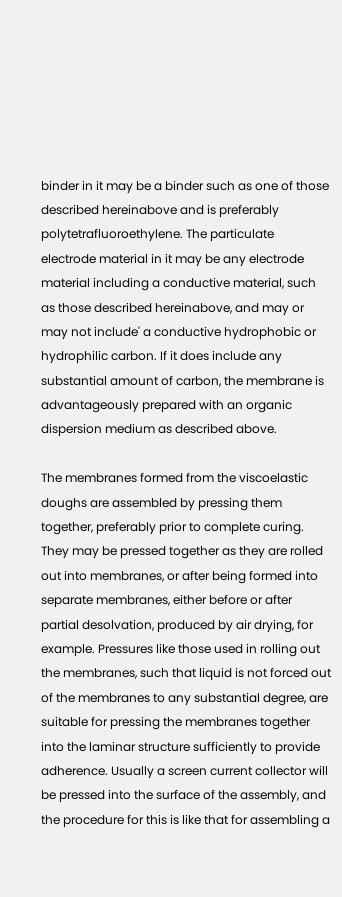binder in it may be a binder such as one of those described hereinabove and is preferably polytetrafluoroethylene. The particulate electrode material in it may be any electrode material including a conductive material, such as those described hereinabove, and may or may not include' a conductive hydrophobic or hydrophilic carbon. If it does include any substantial amount of carbon, the membrane is advantageously prepared with an organic dispersion medium as described above.

The membranes formed from the viscoelastic doughs are assembled by pressing them together, preferably prior to complete curing. They may be pressed together as they are rolled out into membranes, or after being formed into separate membranes, either before or after partial desolvation, produced by air drying, for example. Pressures like those used in rolling out the membranes, such that liquid is not forced out of the membranes to any substantial degree, are suitable for pressing the membranes together into the laminar structure sufficiently to provide adherence. Usually a screen current collector will be pressed into the surface of the assembly, and the procedure for this is like that for assembling a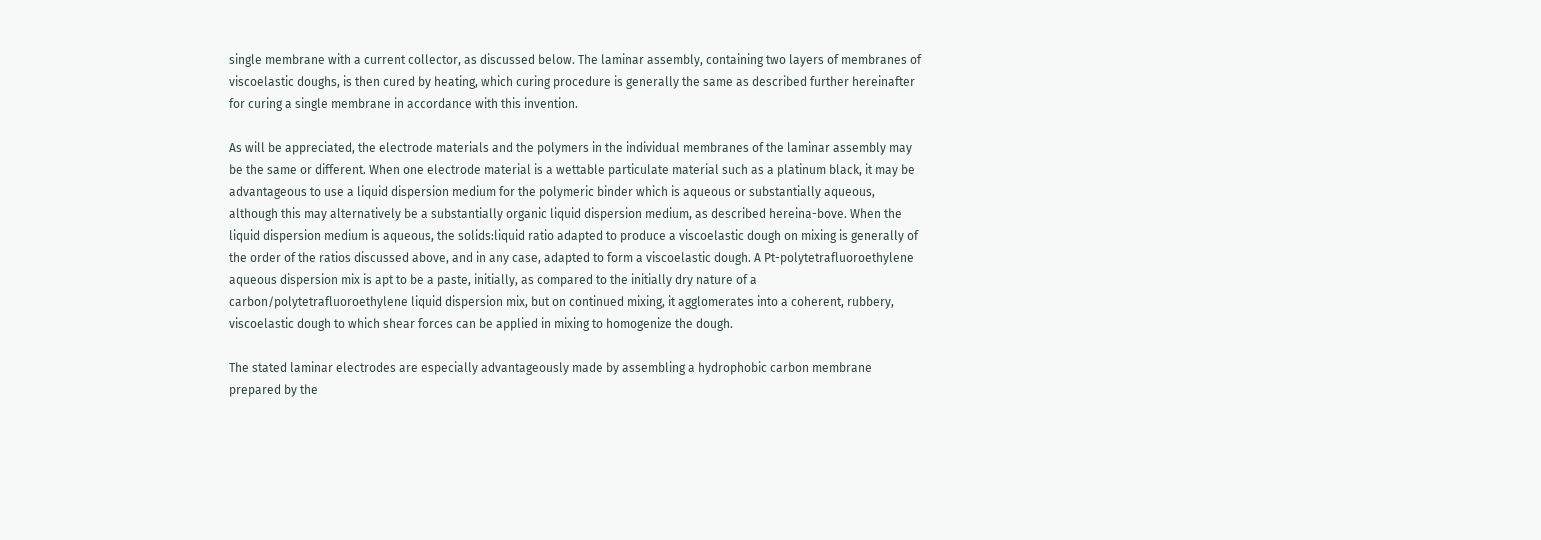single membrane with a current collector, as discussed below. The laminar assembly, containing two layers of membranes of viscoelastic doughs, is then cured by heating, which curing procedure is generally the same as described further hereinafter for curing a single membrane in accordance with this invention.

As will be appreciated, the electrode materials and the polymers in the individual membranes of the laminar assembly may be the same or different. When one electrode material is a wettable particulate material such as a platinum black, it may be advantageous to use a liquid dispersion medium for the polymeric binder which is aqueous or substantially aqueous, although this may alternatively be a substantially organic liquid dispersion medium, as described hereina-bove. When the liquid dispersion medium is aqueous, the solids:liquid ratio adapted to produce a viscoelastic dough on mixing is generally of the order of the ratios discussed above, and in any case, adapted to form a viscoelastic dough. A Pt-polytetrafluoroethylene aqueous dispersion mix is apt to be a paste, initially, as compared to the initially dry nature of a carbon/polytetrafluoroethylene liquid dispersion mix, but on continued mixing, it agglomerates into a coherent, rubbery, viscoelastic dough to which shear forces can be applied in mixing to homogenize the dough.

The stated laminar electrodes are especially advantageously made by assembling a hydrophobic carbon membrane prepared by the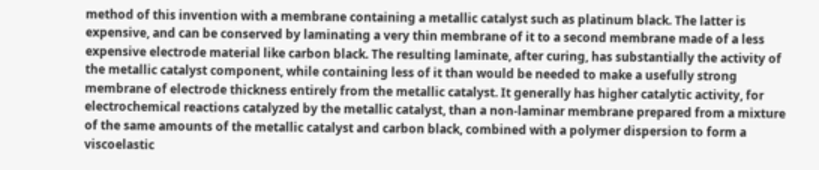method of this invention with a membrane containing a metallic catalyst such as platinum black. The latter is expensive, and can be conserved by laminating a very thin membrane of it to a second membrane made of a less expensive electrode material like carbon black. The resulting laminate, after curing, has substantially the activity of the metallic catalyst component, while containing less of it than would be needed to make a usefully strong membrane of electrode thickness entirely from the metallic catalyst. It generally has higher catalytic activity, for electrochemical reactions catalyzed by the metallic catalyst, than a non-laminar membrane prepared from a mixture of the same amounts of the metallic catalyst and carbon black, combined with a polymer dispersion to form a viscoelastic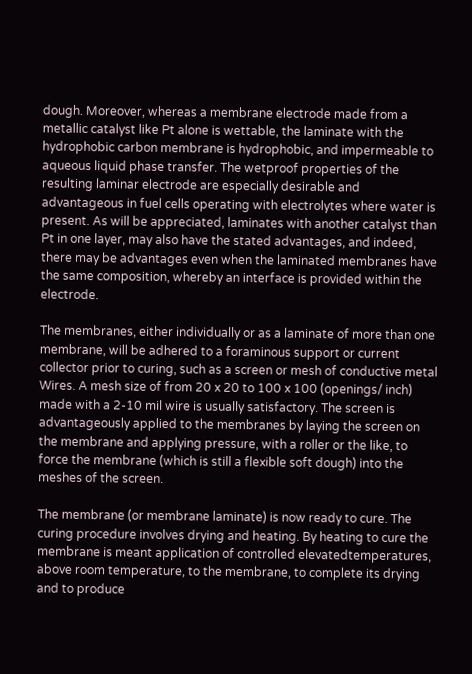dough. Moreover, whereas a membrane electrode made from a metallic catalyst like Pt alone is wettable, the laminate with the hydrophobic carbon membrane is hydrophobic, and impermeable to aqueous liquid phase transfer. The wetproof properties of the resulting laminar electrode are especially desirable and advantageous in fuel cells operating with electrolytes where water is present. As will be appreciated, laminates with another catalyst than Pt in one layer, may also have the stated advantages, and indeed, there may be advantages even when the laminated membranes have the same composition, whereby an interface is provided within the electrode.

The membranes, either individually or as a laminate of more than one membrane, will be adhered to a foraminous support or current collector prior to curing, such as a screen or mesh of conductive metal Wires. A mesh size of from 20 x 20 to 100 x 100 (openings/ inch) made with a 2-10 mil wire is usually satisfactory. The screen is advantageously applied to the membranes by laying the screen on the membrane and applying pressure, with a roller or the like, to force the membrane (which is still a flexible soft dough) into the meshes of the screen.

The membrane (or membrane laminate) is now ready to cure. The curing procedure involves drying and heating. By heating to cure the membrane is meant application of controlled elevatedtemperatures, above room temperature, to the membrane, to complete its drying and to produce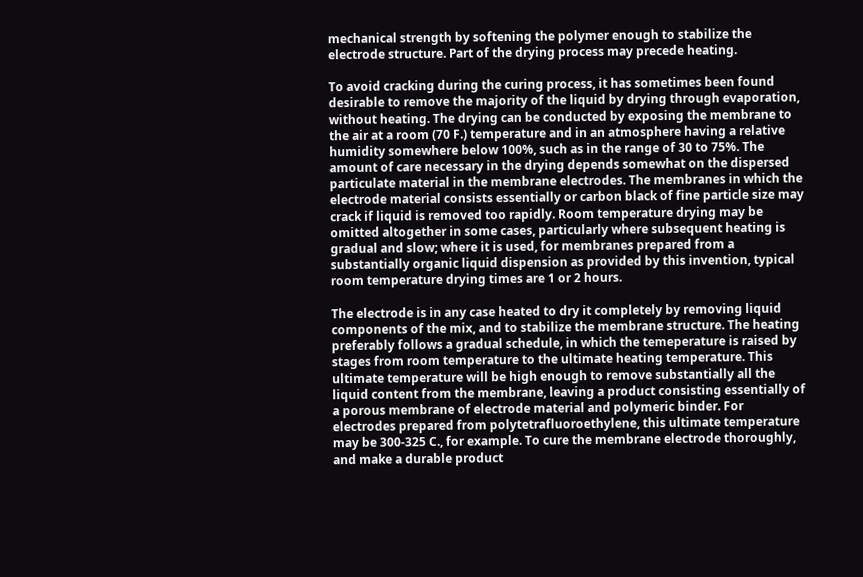mechanical strength by softening the polymer enough to stabilize the electrode structure. Part of the drying process may precede heating.

To avoid cracking during the curing process, it has sometimes been found desirable to remove the majority of the liquid by drying through evaporation, without heating. The drying can be conducted by exposing the membrane to the air at a room (70 F.) temperature and in an atmosphere having a relative humidity somewhere below 100%, such as in the range of 30 to 75%. The amount of care necessary in the drying depends somewhat on the dispersed particulate material in the membrane electrodes. The membranes in which the electrode material consists essentially or carbon black of fine particle size may crack if liquid is removed too rapidly. Room temperature drying may be omitted altogether in some cases, particularly where subsequent heating is gradual and slow; where it is used, for membranes prepared from a substantially organic liquid dispension as provided by this invention, typical room temperature drying times are 1 or 2 hours.

The electrode is in any case heated to dry it completely by removing liquid components of the mix, and to stabilize the membrane structure. The heating preferably follows a gradual schedule, in which the temeperature is raised by stages from room temperature to the ultimate heating temperature. This ultimate temperature will be high enough to remove substantially all the liquid content from the membrane, leaving a product consisting essentially of a porous membrane of electrode material and polymeric binder. For electrodes prepared from polytetrafluoroethylene, this ultimate temperature may be 300-325 C., for example. To cure the membrane electrode thoroughly, and make a durable product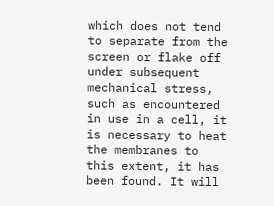which does not tend to separate from the screen or flake off under subsequent mechanical stress, such as encountered in use in a cell, it is necessary to heat the membranes to this extent, it has been found. It will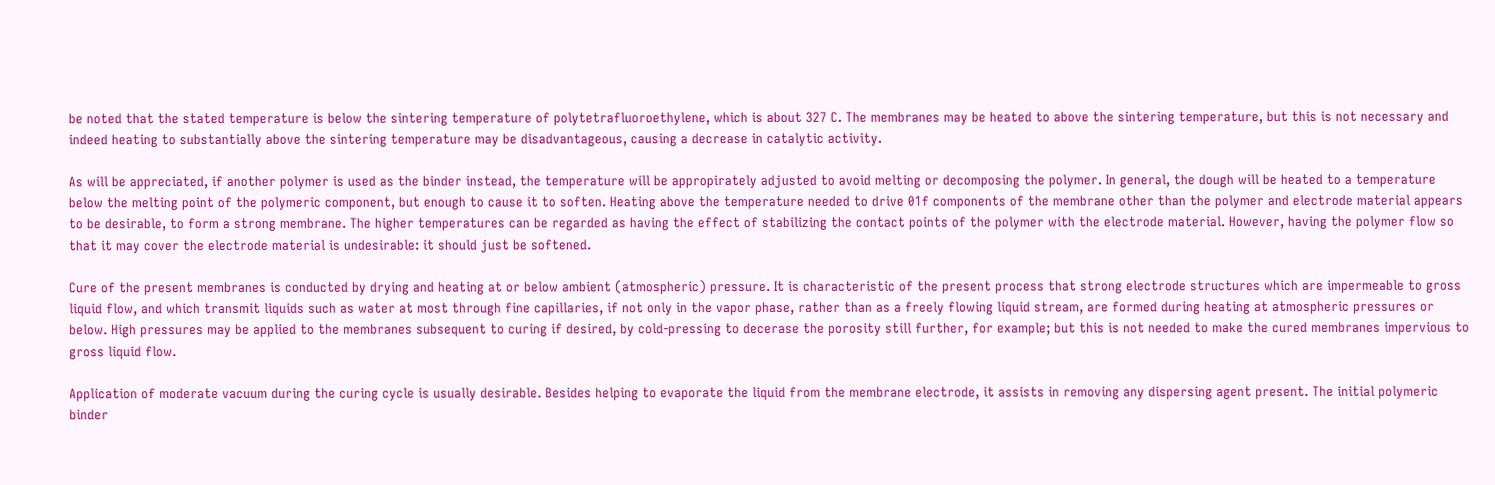be noted that the stated temperature is below the sintering temperature of polytetrafluoroethylene, which is about 327 C. The membranes may be heated to above the sintering temperature, but this is not necessary and indeed heating to substantially above the sintering temperature may be disadvantageous, causing a decrease in catalytic activity.

As will be appreciated, if another polymer is used as the binder instead, the temperature will be appropirately adjusted to avoid melting or decomposing the polymer. In general, the dough will be heated to a temperature below the melting point of the polymeric component, but enough to cause it to soften. Heating above the temperature needed to drive 01f components of the membrane other than the polymer and electrode material appears to be desirable, to form a strong membrane. The higher temperatures can be regarded as having the effect of stabilizing the contact points of the polymer with the electrode material. However, having the polymer flow so that it may cover the electrode material is undesirable: it should just be softened.

Cure of the present membranes is conducted by drying and heating at or below ambient (atmospheric) pressure. It is characteristic of the present process that strong electrode structures which are impermeable to gross liquid flow, and which transmit liquids such as water at most through fine capillaries, if not only in the vapor phase, rather than as a freely flowing liquid stream, are formed during heating at atmospheric pressures or below. High pressures may be applied to the membranes subsequent to curing if desired, by cold-pressing to decerase the porosity still further, for example; but this is not needed to make the cured membranes impervious to gross liquid flow.

Application of moderate vacuum during the curing cycle is usually desirable. Besides helping to evaporate the liquid from the membrane electrode, it assists in removing any dispersing agent present. The initial polymeric binder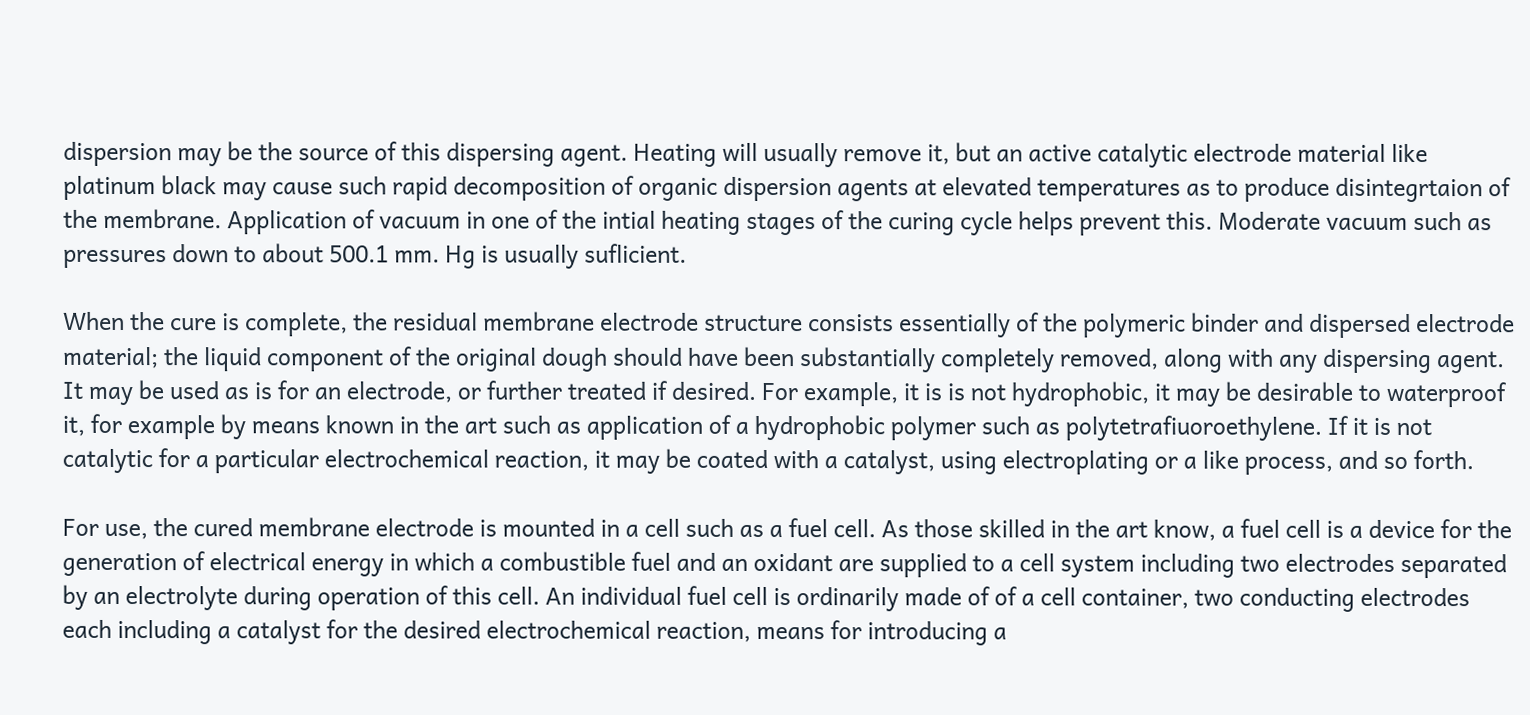dispersion may be the source of this dispersing agent. Heating will usually remove it, but an active catalytic electrode material like platinum black may cause such rapid decomposition of organic dispersion agents at elevated temperatures as to produce disintegrtaion of the membrane. Application of vacuum in one of the intial heating stages of the curing cycle helps prevent this. Moderate vacuum such as pressures down to about 500.1 mm. Hg is usually suflicient.

When the cure is complete, the residual membrane electrode structure consists essentially of the polymeric binder and dispersed electrode material; the liquid component of the original dough should have been substantially completely removed, along with any dispersing agent. It may be used as is for an electrode, or further treated if desired. For example, it is is not hydrophobic, it may be desirable to waterproof it, for example by means known in the art such as application of a hydrophobic polymer such as polytetrafiuoroethylene. If it is not catalytic for a particular electrochemical reaction, it may be coated with a catalyst, using electroplating or a like process, and so forth.

For use, the cured membrane electrode is mounted in a cell such as a fuel cell. As those skilled in the art know, a fuel cell is a device for the generation of electrical energy in which a combustible fuel and an oxidant are supplied to a cell system including two electrodes separated by an electrolyte during operation of this cell. An individual fuel cell is ordinarily made of of a cell container, two conducting electrodes each including a catalyst for the desired electrochemical reaction, means for introducing a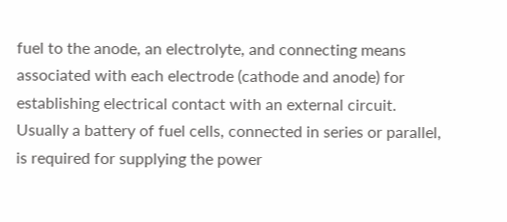fuel to the anode, an electrolyte, and connecting means associated with each electrode (cathode and anode) for establishing electrical contact with an external circuit. Usually a battery of fuel cells, connected in series or parallel, is required for supplying the power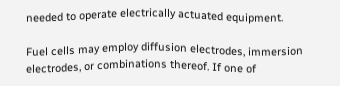needed to operate electrically actuated equipment.

Fuel cells may employ diffusion electrodes, immersion electrodes, or combinations thereof. If one of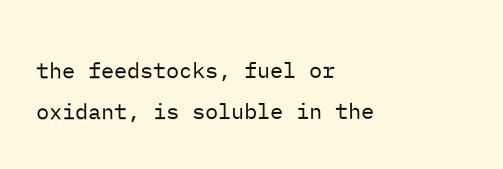the feedstocks, fuel or oxidant, is soluble in the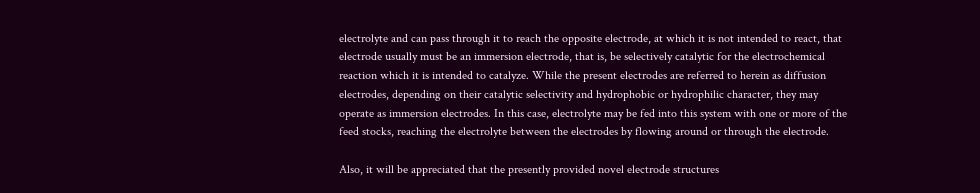electrolyte and can pass through it to reach the opposite electrode, at which it is not intended to react, that electrode usually must be an immersion electrode, that is, be selectively catalytic for the electrochemical reaction which it is intended to catalyze. While the present electrodes are referred to herein as diffusion electrodes, depending on their catalytic selectivity and hydrophobic or hydrophilic character, they may operate as immersion electrodes. In this case, electrolyte may be fed into this system with one or more of the feed stocks, reaching the electrolyte between the electrodes by flowing around or through the electrode.

Also, it will be appreciated that the presently provided novel electrode structures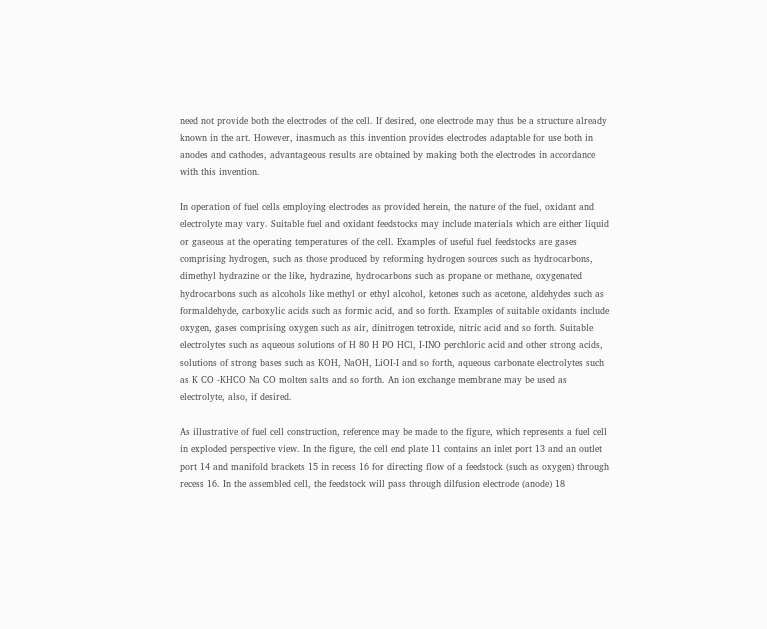need not provide both the electrodes of the cell. If desired, one electrode may thus be a structure already known in the art. However, inasmuch as this invention provides electrodes adaptable for use both in anodes and cathodes, advantageous results are obtained by making both the electrodes in accordance with this invention.

In operation of fuel cells employing electrodes as provided herein, the nature of the fuel, oxidant and electrolyte may vary. Suitable fuel and oxidant feedstocks may include materials which are either liquid or gaseous at the operating temperatures of the cell. Examples of useful fuel feedstocks are gases comprising hydrogen, such as those produced by reforming hydrogen sources such as hydrocarbons, dimethyl hydrazine or the like, hydrazine, hydrocarbons such as propane or methane, oxygenated hydrocarbons such as alcohols like methyl or ethyl alcohol, ketones such as acetone, aldehydes such as formaldehyde, carboxylic acids such as formic acid, and so forth. Examples of suitable oxidants include oxygen, gases comprising oxygen such as air, dinitrogen tetroxide, nitric acid and so forth. Suitable electrolytes such as aqueous solutions of H 80 H PO HCl, I-INO perchloric acid and other strong acids, solutions of strong bases such as KOH, NaOH, LiOI-I and so forth, aqueous carbonate electrolytes such as K CO -KHCO Na CO molten salts and so forth. An ion exchange membrane may be used as electrolyte, also, if desired.

As illustrative of fuel cell construction, reference may be made to the figure, which represents a fuel cell in exploded perspective view. In the figure, the cell end plate 11 contains an inlet port 13 and an outlet port 14 and manifold brackets 15 in recess 16 for directing flow of a feedstock (such as oxygen) through recess 16. In the assembled cell, the feedstock will pass through dilfusion electrode (anode) 18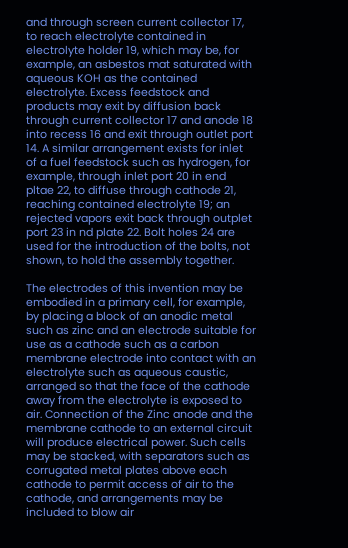and through screen current collector 17, to reach electrolyte contained in electrolyte holder 19, which may be, for example, an asbestos mat saturated with aqueous KOH as the contained electrolyte. Excess feedstock and products may exit by diffusion back through current collector 17 and anode 18 into recess 16 and exit through outlet port 14. A similar arrangement exists for inlet of a fuel feedstock such as hydrogen, for example, through inlet port 20 in end pltae 22, to diffuse through cathode 21, reaching contained electrolyte 19; an rejected vapors exit back through outplet port 23 in nd plate 22. Bolt holes 24 are used for the introduction of the bolts, not shown, to hold the assembly together.

The electrodes of this invention may be embodied in a primary cell, for example, by placing a block of an anodic metal such as zinc and an electrode suitable for use as a cathode such as a carbon membrane electrode into contact with an electrolyte such as aqueous caustic, arranged so that the face of the cathode away from the electrolyte is exposed to air. Connection of the Zinc anode and the membrane cathode to an external circuit will produce electrical power. Such cells may be stacked, with separators such as corrugated metal plates above each cathode to permit access of air to the cathode, and arrangements may be included to blow air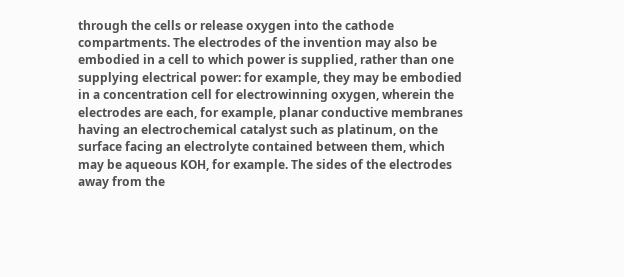through the cells or release oxygen into the cathode compartments. The electrodes of the invention may also be embodied in a cell to which power is supplied, rather than one supplying electrical power: for example, they may be embodied in a concentration cell for electrowinning oxygen, wherein the electrodes are each, for example, planar conductive membranes having an electrochemical catalyst such as platinum, on the surface facing an electrolyte contained between them, which may be aqueous KOH, for example. The sides of the electrodes away from the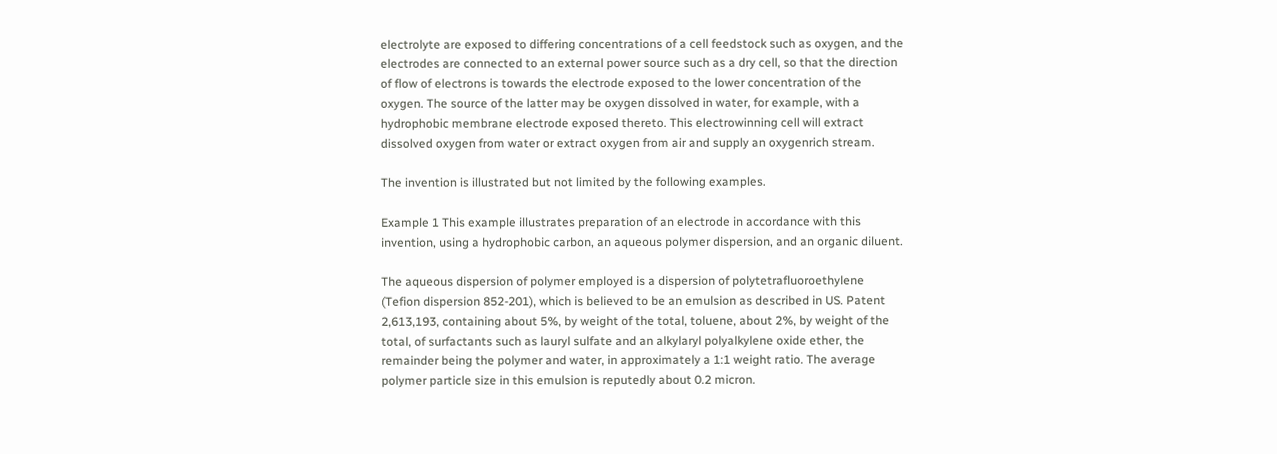electrolyte are exposed to differing concentrations of a cell feedstock such as oxygen, and the electrodes are connected to an external power source such as a dry cell, so that the direction of flow of electrons is towards the electrode exposed to the lower concentration of the oxygen. The source of the latter may be oxygen dissolved in water, for example, with a hydrophobic membrane electrode exposed thereto. This electrowinning cell will extract dissolved oxygen from water or extract oxygen from air and supply an oxygenrich stream.

The invention is illustrated but not limited by the following examples.

Example 1 This example illustrates preparation of an electrode in accordance with this invention, using a hydrophobic carbon, an aqueous polymer dispersion, and an organic diluent.

The aqueous dispersion of polymer employed is a dispersion of polytetrafluoroethylene (Tefion dispersion 852-201), which is believed to be an emulsion as described in US. Patent 2,613,193, containing about 5%, by weight of the total, toluene, about 2%, by weight of the total, of surfactants such as lauryl sulfate and an alkylaryl polyalkylene oxide ether, the remainder being the polymer and water, in approximately a 1:1 weight ratio. The average polymer particle size in this emulsion is reputedly about 0.2 micron.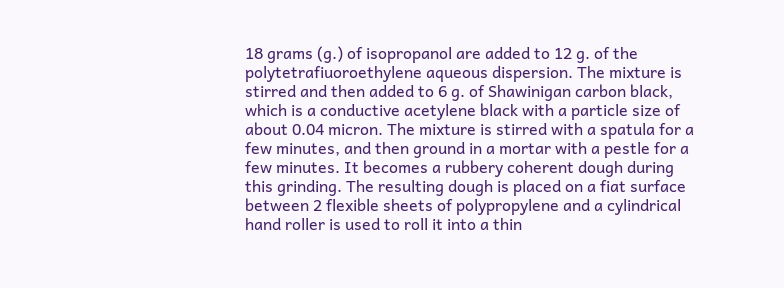18 grams (g.) of isopropanol are added to 12 g. of the polytetrafiuoroethylene aqueous dispersion. The mixture is stirred and then added to 6 g. of Shawinigan carbon black, which is a conductive acetylene black with a particle size of about 0.04 micron. The mixture is stirred with a spatula for a few minutes, and then ground in a mortar with a pestle for a few minutes. It becomes a rubbery coherent dough during this grinding. The resulting dough is placed on a fiat surface between 2 flexible sheets of polypropylene and a cylindrical hand roller is used to roll it into a thin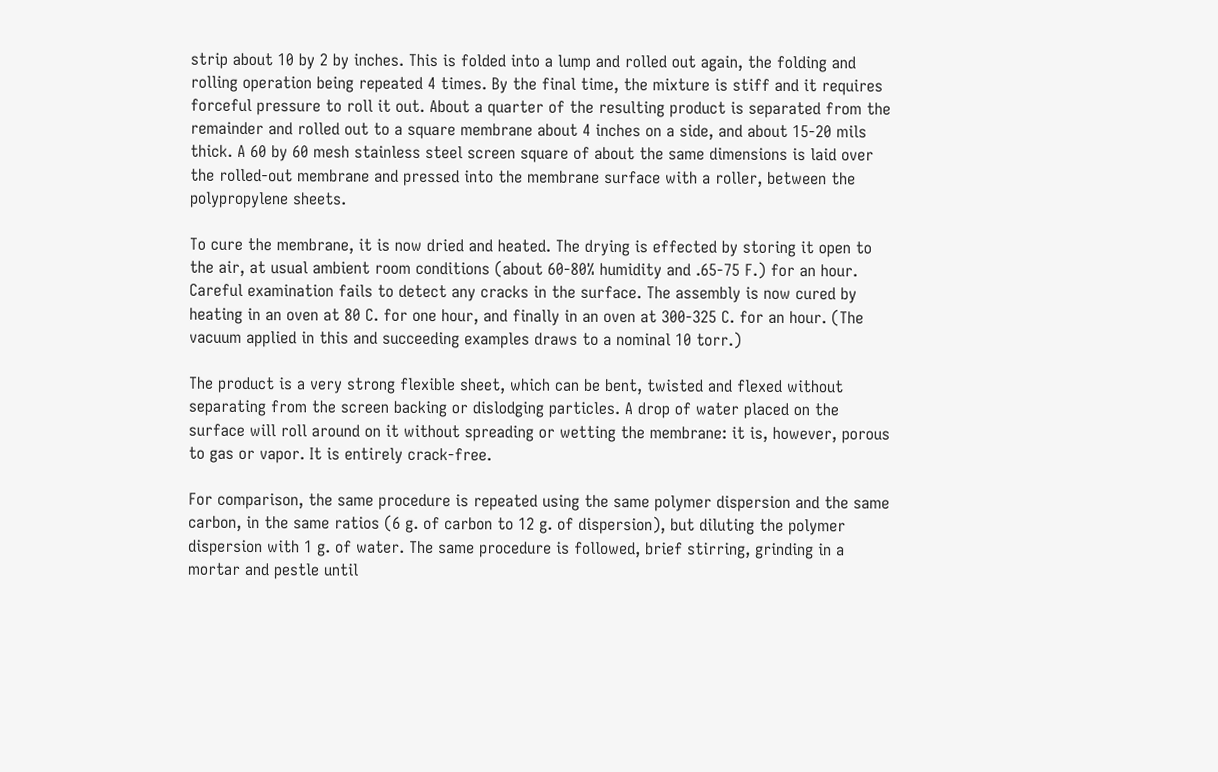strip about 10 by 2 by inches. This is folded into a lump and rolled out again, the folding and rolling operation being repeated 4 times. By the final time, the mixture is stiff and it requires forceful pressure to roll it out. About a quarter of the resulting product is separated from the remainder and rolled out to a square membrane about 4 inches on a side, and about 15-20 mils thick. A 60 by 60 mesh stainless steel screen square of about the same dimensions is laid over the rolled-out membrane and pressed into the membrane surface with a roller, between the polypropylene sheets.

To cure the membrane, it is now dried and heated. The drying is effected by storing it open to the air, at usual ambient room conditions (about 60-80% humidity and .65-75 F.) for an hour. Careful examination fails to detect any cracks in the surface. The assembly is now cured by heating in an oven at 80 C. for one hour, and finally in an oven at 300-325 C. for an hour. (The vacuum applied in this and succeeding examples draws to a nominal 10 torr.)

The product is a very strong flexible sheet, which can be bent, twisted and flexed without separating from the screen backing or dislodging particles. A drop of water placed on the surface will roll around on it without spreading or wetting the membrane: it is, however, porous to gas or vapor. It is entirely crack-free.

For comparison, the same procedure is repeated using the same polymer dispersion and the same carbon, in the same ratios (6 g. of carbon to 12 g. of dispersion), but diluting the polymer dispersion with 1 g. of water. The same procedure is followed, brief stirring, grinding in a mortar and pestle until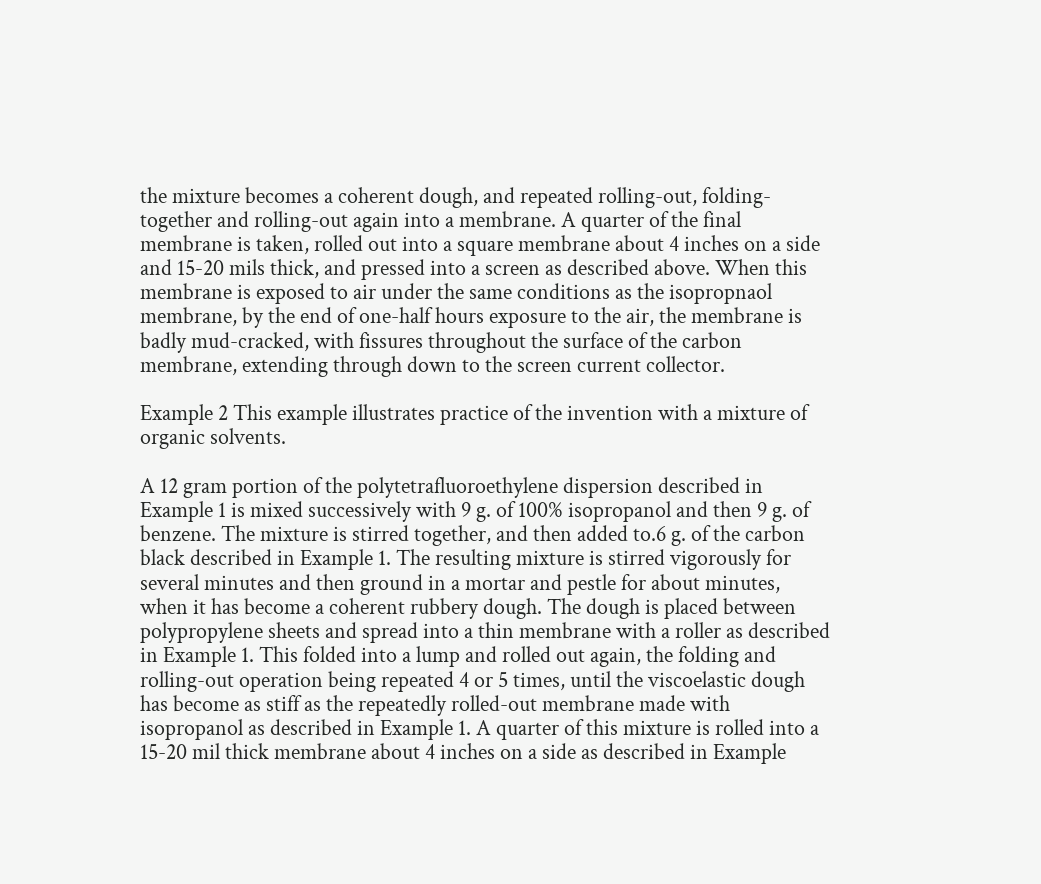the mixture becomes a coherent dough, and repeated rolling-out, folding-together and rolling-out again into a membrane. A quarter of the final membrane is taken, rolled out into a square membrane about 4 inches on a side and 15-20 mils thick, and pressed into a screen as described above. When this membrane is exposed to air under the same conditions as the isopropnaol membrane, by the end of one-half hours exposure to the air, the membrane is badly mud-cracked, with fissures throughout the surface of the carbon membrane, extending through down to the screen current collector.

Example 2 This example illustrates practice of the invention with a mixture of organic solvents.

A 12 gram portion of the polytetrafluoroethylene dispersion described in Example 1 is mixed successively with 9 g. of 100% isopropanol and then 9 g. of benzene. The mixture is stirred together, and then added to.6 g. of the carbon black described in Example 1. The resulting mixture is stirred vigorously for several minutes and then ground in a mortar and pestle for about minutes, when it has become a coherent rubbery dough. The dough is placed between polypropylene sheets and spread into a thin membrane with a roller as described in Example 1. This folded into a lump and rolled out again, the folding and rolling-out operation being repeated 4 or 5 times, until the viscoelastic dough has become as stiff as the repeatedly rolled-out membrane made with isopropanol as described in Example 1. A quarter of this mixture is rolled into a 15-20 mil thick membrane about 4 inches on a side as described in Example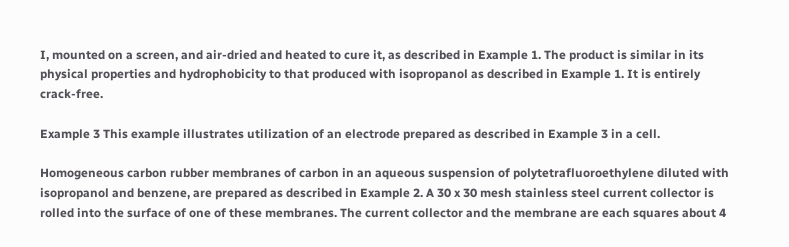I, mounted on a screen, and air-dried and heated to cure it, as described in Example 1. The product is similar in its physical properties and hydrophobicity to that produced with isopropanol as described in Example 1. It is entirely crack-free.

Example 3 This example illustrates utilization of an electrode prepared as described in Example 3 in a cell.

Homogeneous carbon rubber membranes of carbon in an aqueous suspension of polytetrafluoroethylene diluted with isopropanol and benzene, are prepared as described in Example 2. A 30 x 30 mesh stainless steel current collector is rolled into the surface of one of these membranes. The current collector and the membrane are each squares about 4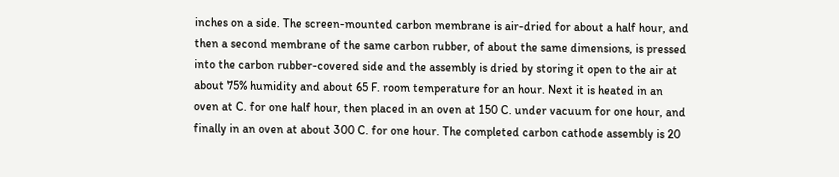inches on a side. The screen-mounted carbon membrane is air-dried for about a half hour, and then a second membrane of the same carbon rubber, of about the same dimensions, is pressed into the carbon rubber-covered side and the assembly is dried by storing it open to the air at about 75% humidity and about 65 F. room temperature for an hour. Next it is heated in an oven at C. for one half hour, then placed in an oven at 150 C. under vacuum for one hour, and finally in an oven at about 300 C. for one hour. The completed carbon cathode assembly is 20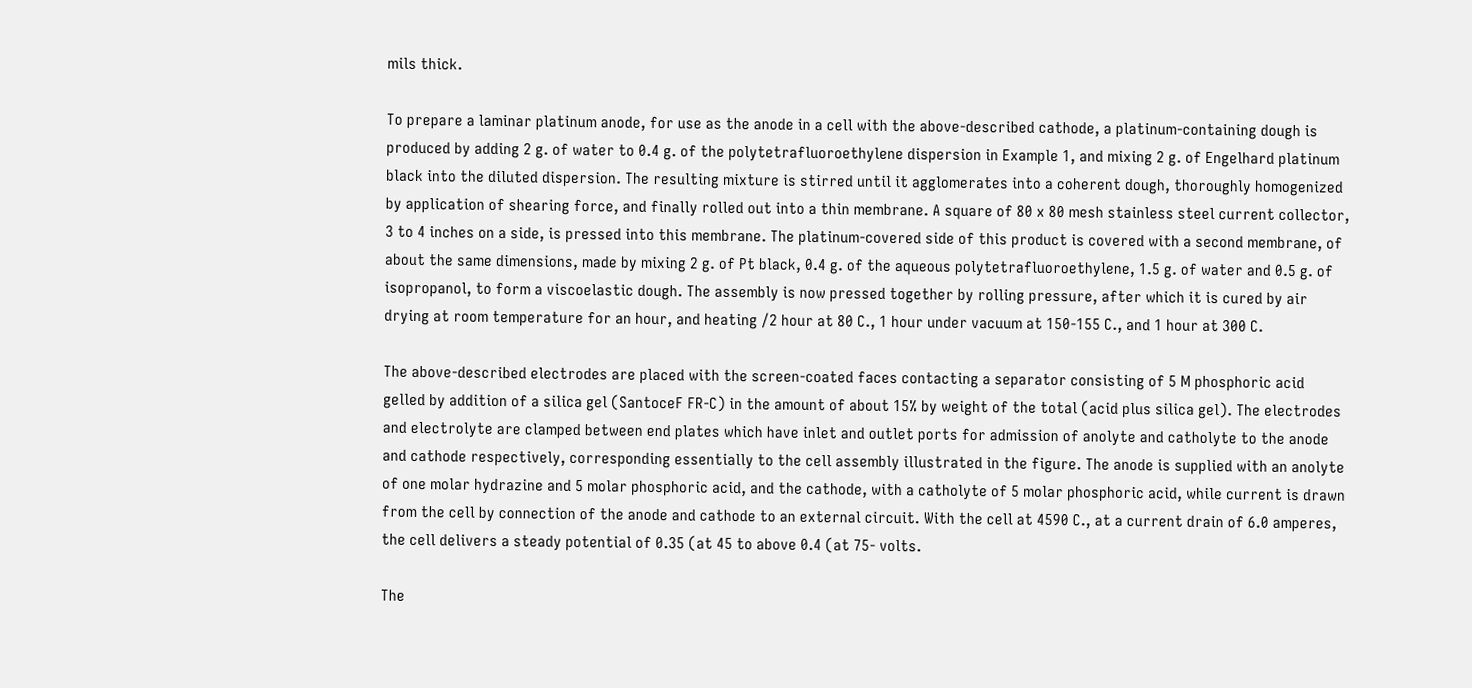mils thick.

To prepare a laminar platinum anode, for use as the anode in a cell with the above-described cathode, a platinum-containing dough is produced by adding 2 g. of water to 0.4 g. of the polytetrafluoroethylene dispersion in Example 1, and mixing 2 g. of Engelhard platinum black into the diluted dispersion. The resulting mixture is stirred until it agglomerates into a coherent dough, thoroughly homogenized by application of shearing force, and finally rolled out into a thin membrane. A square of 80 x 80 mesh stainless steel current collector, 3 to 4 inches on a side, is pressed into this membrane. The platinum-covered side of this product is covered with a second membrane, of about the same dimensions, made by mixing 2 g. of Pt black, 0.4 g. of the aqueous polytetrafluoroethylene, 1.5 g. of water and 0.5 g. of isopropanol, to form a viscoelastic dough. The assembly is now pressed together by rolling pressure, after which it is cured by air drying at room temperature for an hour, and heating /2 hour at 80 C., 1 hour under vacuum at 150-155 C., and 1 hour at 300 C.

The above-described electrodes are placed with the screen-coated faces contacting a separator consisting of 5 M phosphoric acid gelled by addition of a silica gel (SantoceF FR-C) in the amount of about 15% by weight of the total (acid plus silica gel). The electrodes and electrolyte are clamped between end plates which have inlet and outlet ports for admission of anolyte and catholyte to the anode and cathode respectively, corresponding essentially to the cell assembly illustrated in the figure. The anode is supplied with an anolyte of one molar hydrazine and 5 molar phosphoric acid, and the cathode, with a catholyte of 5 molar phosphoric acid, while current is drawn from the cell by connection of the anode and cathode to an external circuit. With the cell at 4590 C., at a current drain of 6.0 amperes, the cell delivers a steady potential of 0.35 (at 45 to above 0.4 (at 75- volts.

The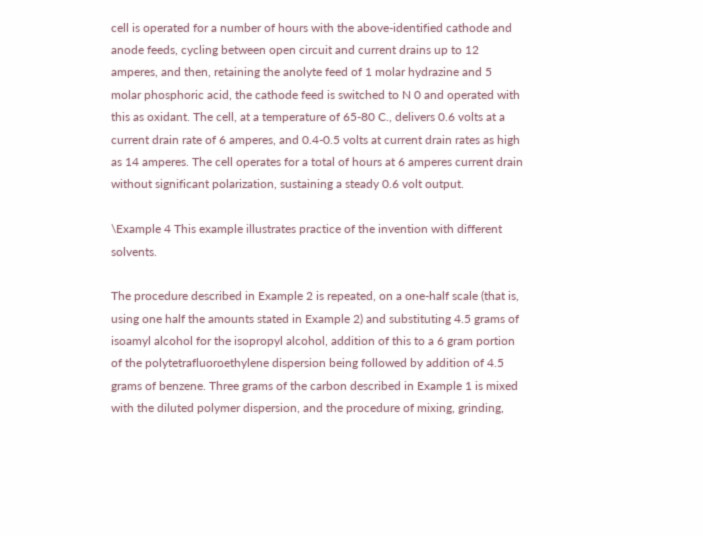cell is operated for a number of hours with the above-identified cathode and anode feeds, cycling between open circuit and current drains up to 12 amperes, and then, retaining the anolyte feed of 1 molar hydrazine and 5 molar phosphoric acid, the cathode feed is switched to N 0 and operated with this as oxidant. The cell, at a temperature of 65-80 C., delivers 0.6 volts at a current drain rate of 6 amperes, and 0.4-0.5 volts at current drain rates as high as 14 amperes. The cell operates for a total of hours at 6 amperes current drain without significant polarization, sustaining a steady 0.6 volt output.

\Example 4 This example illustrates practice of the invention with different solvents.

The procedure described in Example 2 is repeated, on a one-half scale (that is, using one half the amounts stated in Example 2) and substituting 4.5 grams of isoamyl alcohol for the isopropyl alcohol, addition of this to a 6 gram portion of the polytetrafluoroethylene dispersion being followed by addition of 4.5 grams of benzene. Three grams of the carbon described in Example 1 is mixed with the diluted polymer dispersion, and the procedure of mixing, grinding,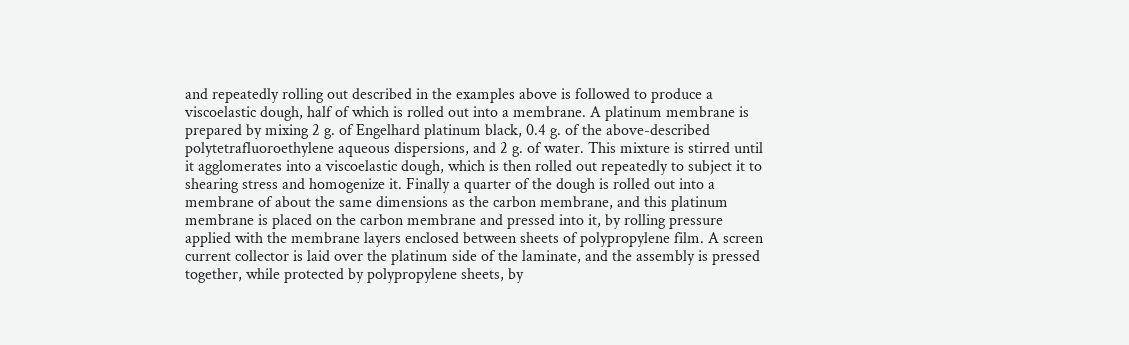and repeatedly rolling out described in the examples above is followed to produce a viscoelastic dough, half of which is rolled out into a membrane. A platinum membrane is prepared by mixing 2 g. of Engelhard platinum black, 0.4 g. of the above-described polytetrafluoroethylene aqueous dispersions, and 2 g. of water. This mixture is stirred until it agglomerates into a viscoelastic dough, which is then rolled out repeatedly to subject it to shearing stress and homogenize it. Finally a quarter of the dough is rolled out into a membrane of about the same dimensions as the carbon membrane, and this platinum membrane is placed on the carbon membrane and pressed into it, by rolling pressure applied with the membrane layers enclosed between sheets of polypropylene film. A screen current collector is laid over the platinum side of the laminate, and the assembly is pressed together, while protected by polypropylene sheets, by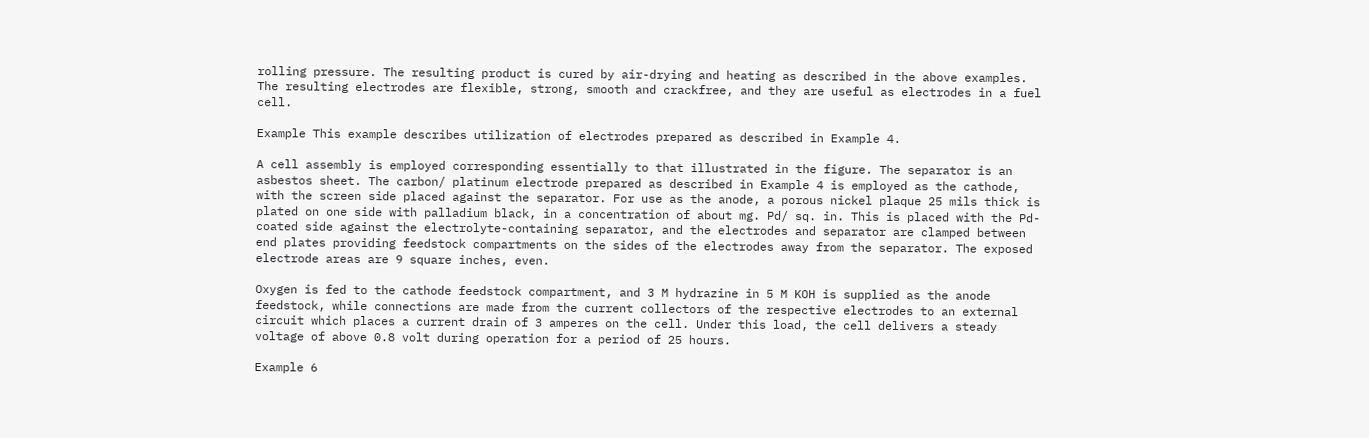rolling pressure. The resulting product is cured by air-drying and heating as described in the above examples. The resulting electrodes are flexible, strong, smooth and crackfree, and they are useful as electrodes in a fuel cell.

Example This example describes utilization of electrodes prepared as described in Example 4.

A cell assembly is employed corresponding essentially to that illustrated in the figure. The separator is an asbestos sheet. The carbon/ platinum electrode prepared as described in Example 4 is employed as the cathode, with the screen side placed against the separator. For use as the anode, a porous nickel plaque 25 mils thick is plated on one side with palladium black, in a concentration of about mg. Pd/ sq. in. This is placed with the Pd-coated side against the electrolyte-containing separator, and the electrodes and separator are clamped between end plates providing feedstock compartments on the sides of the electrodes away from the separator. The exposed electrode areas are 9 square inches, even.

Oxygen is fed to the cathode feedstock compartment, and 3 M hydrazine in 5 M KOH is supplied as the anode feedstock, while connections are made from the current collectors of the respective electrodes to an external circuit which places a current drain of 3 amperes on the cell. Under this load, the cell delivers a steady voltage of above 0.8 volt during operation for a period of 25 hours.

Example 6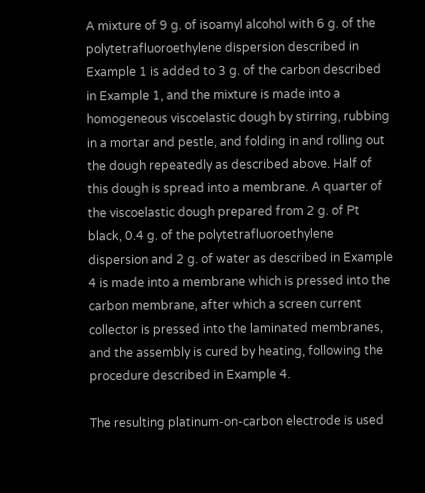A mixture of 9 g. of isoamyl alcohol with 6 g. of the polytetrafluoroethylene dispersion described in Example 1 is added to 3 g. of the carbon described in Example 1, and the mixture is made into a homogeneous viscoelastic dough by stirring, rubbing in a mortar and pestle, and folding in and rolling out the dough repeatedly as described above. Half of this dough is spread into a membrane. A quarter of the viscoelastic dough prepared from 2 g. of Pt black, 0.4 g. of the polytetrafluoroethylene dispersion and 2 g. of water as described in Example 4 is made into a membrane which is pressed into the carbon membrane, after which a screen current collector is pressed into the laminated membranes, and the assembly is cured by heating, following the procedure described in Example 4.

The resulting platinum-on-carbon electrode is used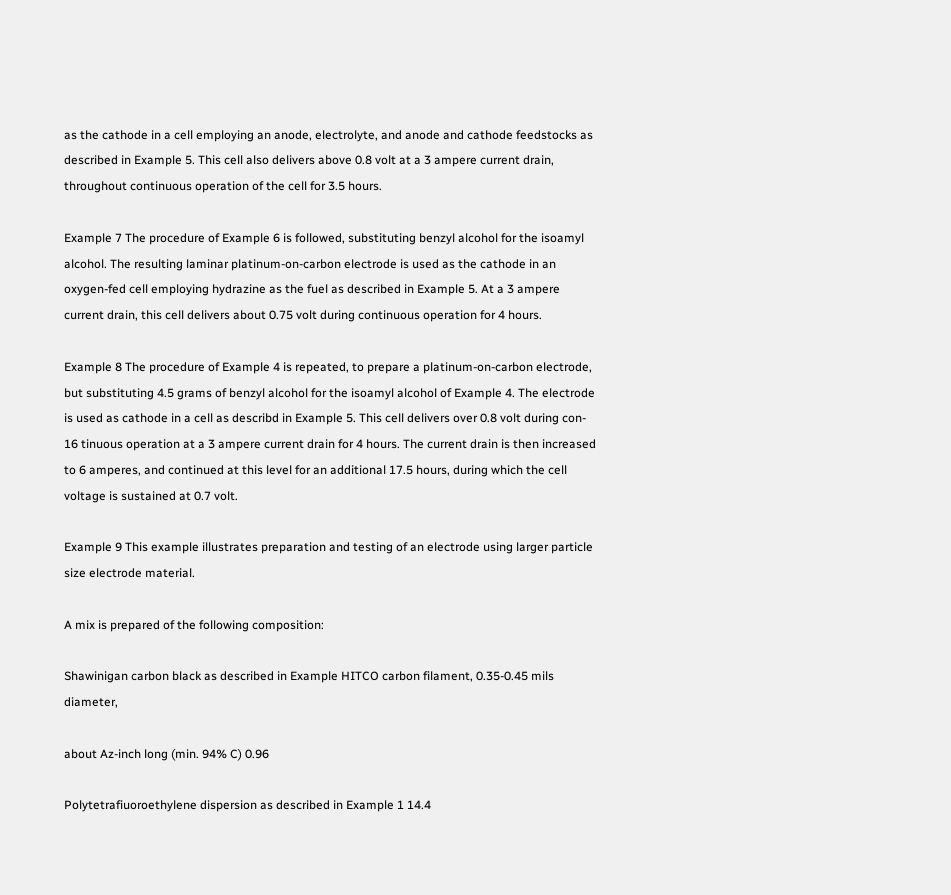as the cathode in a cell employing an anode, electrolyte, and anode and cathode feedstocks as described in Example 5. This cell also delivers above 0.8 volt at a 3 ampere current drain, throughout continuous operation of the cell for 3.5 hours.

Example 7 The procedure of Example 6 is followed, substituting benzyl alcohol for the isoamyl alcohol. The resulting laminar platinum-on-carbon electrode is used as the cathode in an oxygen-fed cell employing hydrazine as the fuel as described in Example 5. At a 3 ampere current drain, this cell delivers about 0.75 volt during continuous operation for 4 hours.

Example 8 The procedure of Example 4 is repeated, to prepare a platinum-on-carbon electrode, but substituting 4.5 grams of benzyl alcohol for the isoamyl alcohol of Example 4. The electrode is used as cathode in a cell as describd in Example 5. This cell delivers over 0.8 volt during con- 16 tinuous operation at a 3 ampere current drain for 4 hours. The current drain is then increased to 6 amperes, and continued at this level for an additional 17.5 hours, during which the cell voltage is sustained at 0.7 volt.

Example 9 This example illustrates preparation and testing of an electrode using larger particle size electrode material.

A mix is prepared of the following composition:

Shawinigan carbon black as described in Example HITCO carbon filament, 0.35-0.45 mils diameter,

about Az-inch long (min. 94% C) 0.96

Polytetrafiuoroethylene dispersion as described in Example 1 14.4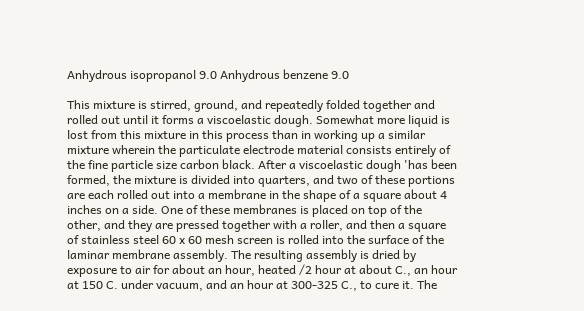Anhydrous isopropanol 9.0 Anhydrous benzene 9.0

This mixture is stirred, ground, and repeatedly folded together and rolled out until it forms a viscoelastic dough. Somewhat more liquid is lost from this mixture in this process than in working up a similar mixture wherein the particulate electrode material consists entirely of the fine particle size carbon black. After a viscoelastic dough 'has been formed, the mixture is divided into quarters, and two of these portions are each rolled out into a membrane in the shape of a square about 4 inches on a side. One of these membranes is placed on top of the other, and they are pressed together with a roller, and then a square of stainless steel 60 x 60 mesh screen is rolled into the surface of the laminar membrane assembly. The resulting assembly is dried by exposure to air for about an hour, heated /2 hour at about C., an hour at 150 C. under vacuum, and an hour at 300-325 C., to cure it. The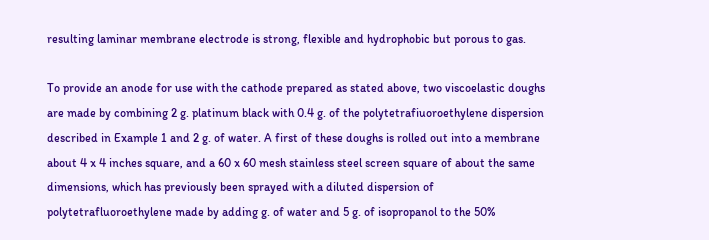resulting laminar membrane electrode is strong, flexible and hydrophobic but porous to gas.

To provide an anode for use with the cathode prepared as stated above, two viscoelastic doughs are made by combining 2 g. platinum black with 0.4 g. of the polytetrafiuoroethylene dispersion described in Example 1 and 2 g. of water. A first of these doughs is rolled out into a membrane about 4 x 4 inches square, and a 60 x 60 mesh stainless steel screen square of about the same dimensions, which has previously been sprayed with a diluted dispersion of polytetrafluoroethylene made by adding g. of water and 5 g. of isopropanol to the 50%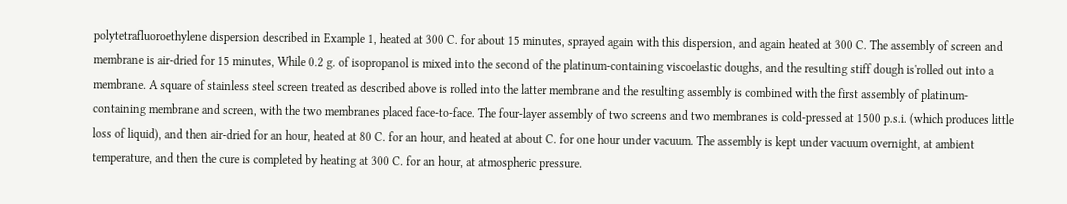polytetrafluoroethylene dispersion described in Example 1, heated at 300 C. for about 15 minutes, sprayed again with this dispersion, and again heated at 300 C. The assembly of screen and membrane is air-dried for 15 minutes, While 0.2 g. of isopropanol is mixed into the second of the platinum-containing viscoelastic doughs, and the resulting stiff dough is'rolled out into a membrane. A square of stainless steel screen treated as described above is rolled into the latter membrane and the resulting assembly is combined with the first assembly of platinum-containing membrane and screen, with the two membranes placed face-to-face. The four-layer assembly of two screens and two membranes is cold-pressed at 1500 p.s.i. (which produces little loss of liquid), and then air-dried for an hour, heated at 80 C. for an hour, and heated at about C. for one hour under vacuum. The assembly is kept under vacuum overnight, at ambient temperature, and then the cure is completed by heating at 300 C. for an hour, at atmospheric pressure.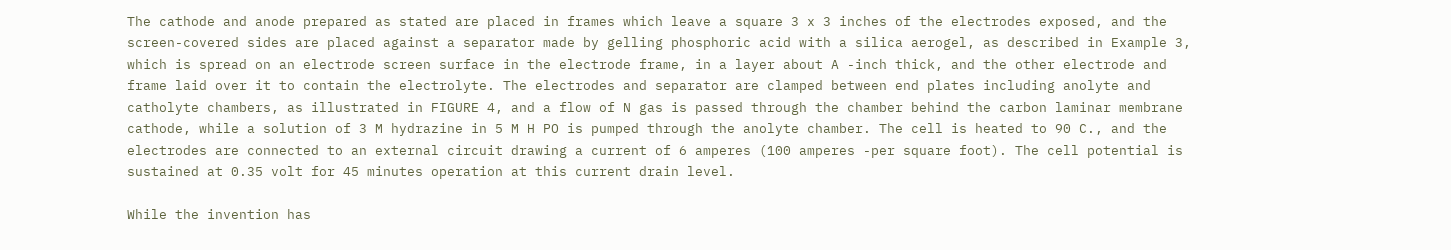The cathode and anode prepared as stated are placed in frames which leave a square 3 x 3 inches of the electrodes exposed, and the screen-covered sides are placed against a separator made by gelling phosphoric acid with a silica aerogel, as described in Example 3, which is spread on an electrode screen surface in the electrode frame, in a layer about A -inch thick, and the other electrode and frame laid over it to contain the electrolyte. The electrodes and separator are clamped between end plates including anolyte and catholyte chambers, as illustrated in FIGURE 4, and a flow of N gas is passed through the chamber behind the carbon laminar membrane cathode, while a solution of 3 M hydrazine in 5 M H PO is pumped through the anolyte chamber. The cell is heated to 90 C., and the electrodes are connected to an external circuit drawing a current of 6 amperes (100 amperes -per square foot). The cell potential is sustained at 0.35 volt for 45 minutes operation at this current drain level.

While the invention has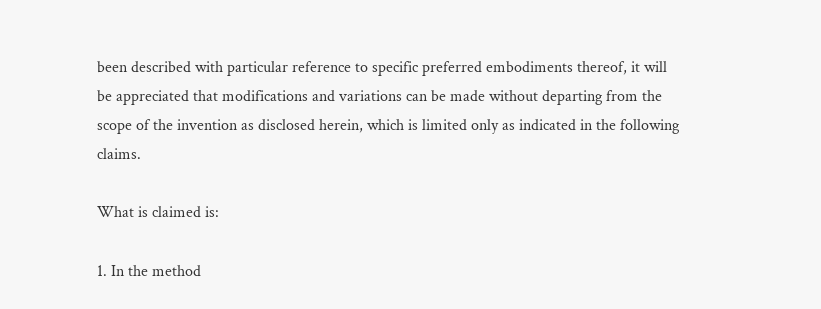been described with particular reference to specific preferred embodiments thereof, it will be appreciated that modifications and variations can be made without departing from the scope of the invention as disclosed herein, which is limited only as indicated in the following claims.

What is claimed is:

1. In the method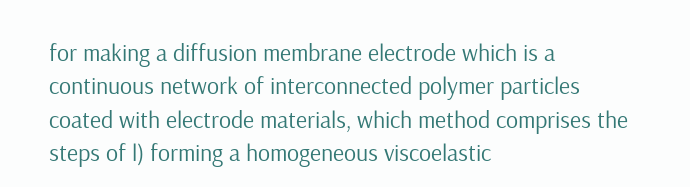for making a diffusion membrane electrode which is a continuous network of interconnected polymer particles coated with electrode materials, which method comprises the steps of l) forming a homogeneous viscoelastic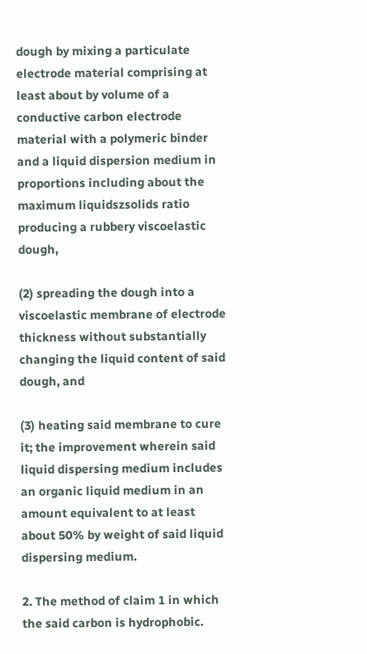dough by mixing a particulate electrode material comprising at least about by volume of a conductive carbon electrode material with a polymeric binder and a liquid dispersion medium in proportions including about the maximum liquidszsolids ratio producing a rubbery viscoelastic dough,

(2) spreading the dough into a viscoelastic membrane of electrode thickness without substantially changing the liquid content of said dough, and

(3) heating said membrane to cure it; the improvement wherein said liquid dispersing medium includes an organic liquid medium in an amount equivalent to at least about 50% by weight of said liquid dispersing medium.

2. The method of claim 1 in which the said carbon is hydrophobic.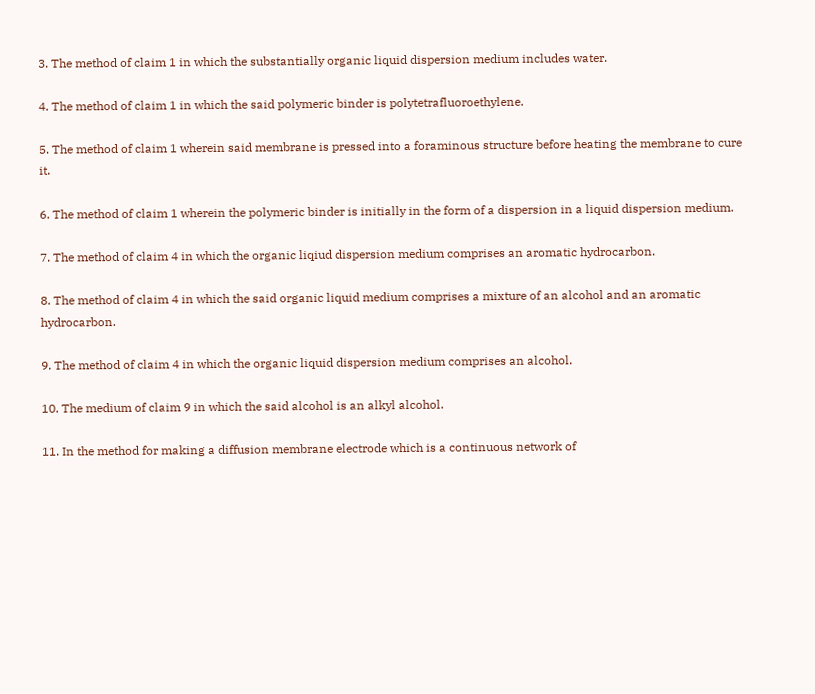3. The method of claim 1 in which the substantially organic liquid dispersion medium includes water.

4. The method of claim 1 in which the said polymeric binder is polytetrafluoroethylene.

5. The method of claim 1 wherein said membrane is pressed into a foraminous structure before heating the membrane to cure it.

6. The method of claim 1 wherein the polymeric binder is initially in the form of a dispersion in a liquid dispersion medium.

7. The method of claim 4 in which the organic liqiud dispersion medium comprises an aromatic hydrocarbon.

8. The method of claim 4 in which the said organic liquid medium comprises a mixture of an alcohol and an aromatic hydrocarbon.

9. The method of claim 4 in which the organic liquid dispersion medium comprises an alcohol.

10. The medium of claim 9 in which the said alcohol is an alkyl alcohol.

11. In the method for making a diffusion membrane electrode which is a continuous network of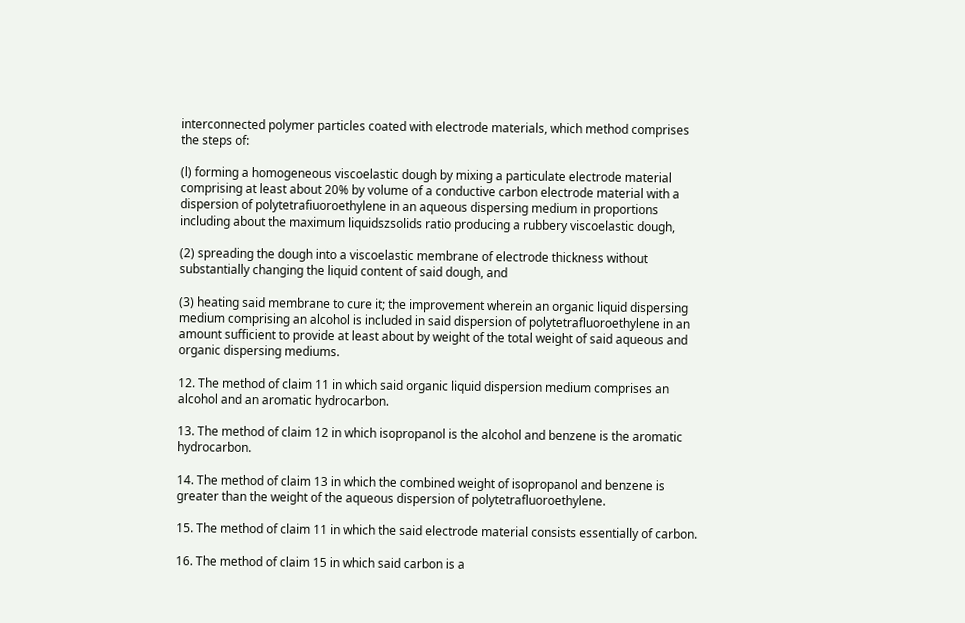interconnected polymer particles coated with electrode materials, which method comprises the steps of:

(l) forming a homogeneous viscoelastic dough by mixing a particulate electrode material comprising at least about 20% by volume of a conductive carbon electrode material with a dispersion of polytetrafiuoroethylene in an aqueous dispersing medium in proportions including about the maximum liquidszsolids ratio producing a rubbery viscoelastic dough,

(2) spreading the dough into a viscoelastic membrane of electrode thickness without substantially changing the liquid content of said dough, and

(3) heating said membrane to cure it; the improvement wherein an organic liquid dispersing medium comprising an alcohol is included in said dispersion of polytetrafluoroethylene in an amount sufficient to provide at least about by weight of the total weight of said aqueous and organic dispersing mediums.

12. The method of claim 11 in which said organic liquid dispersion medium comprises an alcohol and an aromatic hydrocarbon.

13. The method of claim 12 in which isopropanol is the alcohol and benzene is the aromatic hydrocarbon.

14. The method of claim 13 in which the combined weight of isopropanol and benzene is greater than the weight of the aqueous dispersion of polytetrafluoroethylene.

15. The method of claim 11 in which the said electrode material consists essentially of carbon.

16. The method of claim 15 in which said carbon is a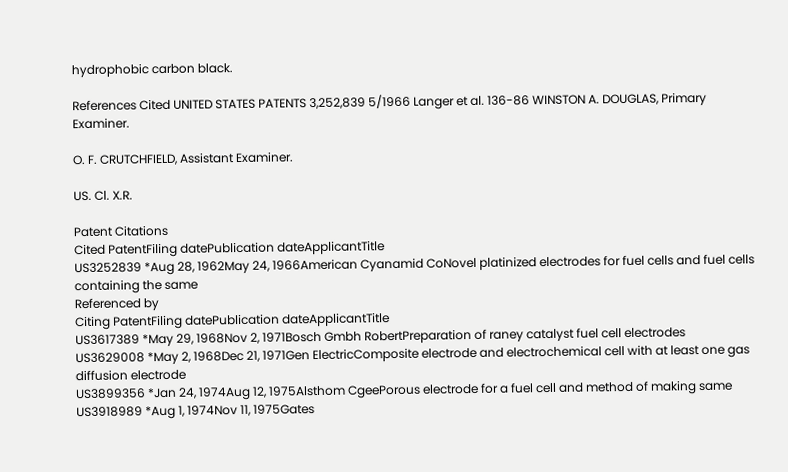hydrophobic carbon black.

References Cited UNITED STATES PATENTS 3,252,839 5/1966 Langer et al. 136-86 WINSTON A. DOUGLAS, Primary Examiner.

O. F. CRUTCHFIELD, Assistant Examiner.

US. Cl. X.R.

Patent Citations
Cited PatentFiling datePublication dateApplicantTitle
US3252839 *Aug 28, 1962May 24, 1966American Cyanamid CoNovel platinized electrodes for fuel cells and fuel cells containing the same
Referenced by
Citing PatentFiling datePublication dateApplicantTitle
US3617389 *May 29, 1968Nov 2, 1971Bosch Gmbh RobertPreparation of raney catalyst fuel cell electrodes
US3629008 *May 2, 1968Dec 21, 1971Gen ElectricComposite electrode and electrochemical cell with at least one gas diffusion electrode
US3899356 *Jan 24, 1974Aug 12, 1975Alsthom CgeePorous electrode for a fuel cell and method of making same
US3918989 *Aug 1, 1974Nov 11, 1975Gates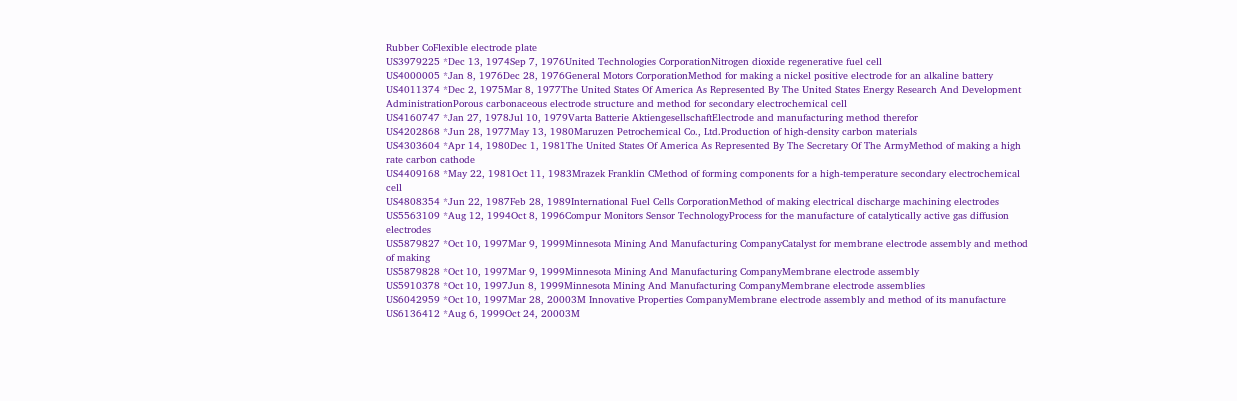Rubber CoFlexible electrode plate
US3979225 *Dec 13, 1974Sep 7, 1976United Technologies CorporationNitrogen dioxide regenerative fuel cell
US4000005 *Jan 8, 1976Dec 28, 1976General Motors CorporationMethod for making a nickel positive electrode for an alkaline battery
US4011374 *Dec 2, 1975Mar 8, 1977The United States Of America As Represented By The United States Energy Research And Development AdministrationPorous carbonaceous electrode structure and method for secondary electrochemical cell
US4160747 *Jan 27, 1978Jul 10, 1979Varta Batterie AktiengesellschaftElectrode and manufacturing method therefor
US4202868 *Jun 28, 1977May 13, 1980Maruzen Petrochemical Co., Ltd.Production of high-density carbon materials
US4303604 *Apr 14, 1980Dec 1, 1981The United States Of America As Represented By The Secretary Of The ArmyMethod of making a high rate carbon cathode
US4409168 *May 22, 1981Oct 11, 1983Mrazek Franklin CMethod of forming components for a high-temperature secondary electrochemical cell
US4808354 *Jun 22, 1987Feb 28, 1989International Fuel Cells CorporationMethod of making electrical discharge machining electrodes
US5563109 *Aug 12, 1994Oct 8, 1996Compur Monitors Sensor TechnologyProcess for the manufacture of catalytically active gas diffusion electrodes
US5879827 *Oct 10, 1997Mar 9, 1999Minnesota Mining And Manufacturing CompanyCatalyst for membrane electrode assembly and method of making
US5879828 *Oct 10, 1997Mar 9, 1999Minnesota Mining And Manufacturing CompanyMembrane electrode assembly
US5910378 *Oct 10, 1997Jun 8, 1999Minnesota Mining And Manufacturing CompanyMembrane electrode assemblies
US6042959 *Oct 10, 1997Mar 28, 20003M Innovative Properties CompanyMembrane electrode assembly and method of its manufacture
US6136412 *Aug 6, 1999Oct 24, 20003M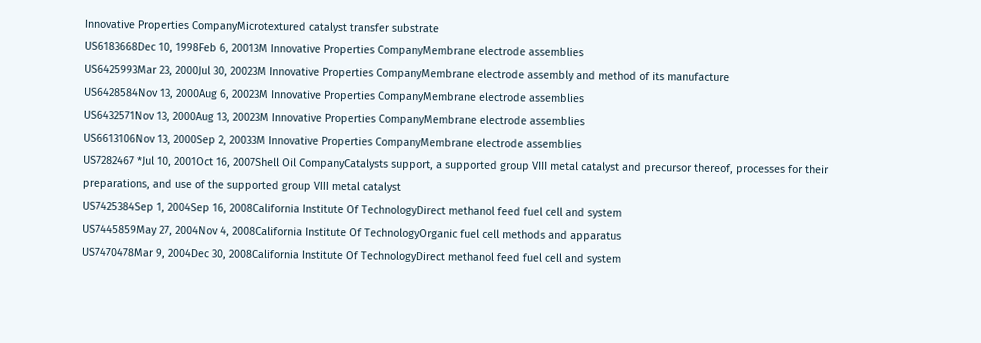Innovative Properties CompanyMicrotextured catalyst transfer substrate
US6183668Dec 10, 1998Feb 6, 20013M Innovative Properties CompanyMembrane electrode assemblies
US6425993Mar 23, 2000Jul 30, 20023M Innovative Properties CompanyMembrane electrode assembly and method of its manufacture
US6428584Nov 13, 2000Aug 6, 20023M Innovative Properties CompanyMembrane electrode assemblies
US6432571Nov 13, 2000Aug 13, 20023M Innovative Properties CompanyMembrane electrode assemblies
US6613106Nov 13, 2000Sep 2, 20033M Innovative Properties CompanyMembrane electrode assemblies
US7282467 *Jul 10, 2001Oct 16, 2007Shell Oil CompanyCatalysts support, a supported group VIII metal catalyst and precursor thereof, processes for their preparations, and use of the supported group VIII metal catalyst
US7425384Sep 1, 2004Sep 16, 2008California Institute Of TechnologyDirect methanol feed fuel cell and system
US7445859May 27, 2004Nov 4, 2008California Institute Of TechnologyOrganic fuel cell methods and apparatus
US7470478Mar 9, 2004Dec 30, 2008California Institute Of TechnologyDirect methanol feed fuel cell and system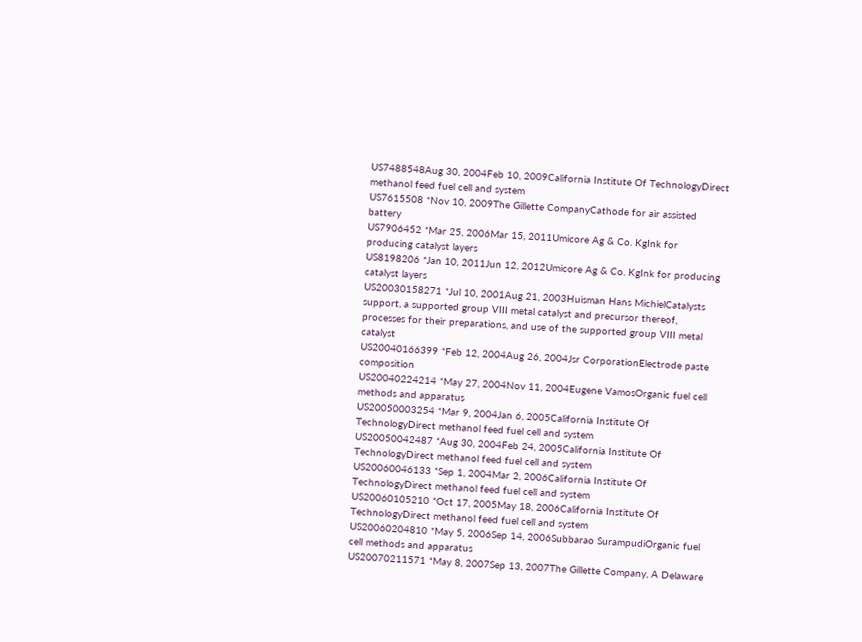US7488548Aug 30, 2004Feb 10, 2009California Institute Of TechnologyDirect methanol feed fuel cell and system
US7615508 *Nov 10, 2009The Gillette CompanyCathode for air assisted battery
US7906452 *Mar 25, 2006Mar 15, 2011Umicore Ag & Co. KgInk for producing catalyst layers
US8198206 *Jan 10, 2011Jun 12, 2012Umicore Ag & Co. KgInk for producing catalyst layers
US20030158271 *Jul 10, 2001Aug 21, 2003Huisman Hans MichielCatalysts support, a supported group VIII metal catalyst and precursor thereof, processes for their preparations, and use of the supported group VIII metal catalyst
US20040166399 *Feb 12, 2004Aug 26, 2004Jsr CorporationElectrode paste composition
US20040224214 *May 27, 2004Nov 11, 2004Eugene VamosOrganic fuel cell methods and apparatus
US20050003254 *Mar 9, 2004Jan 6, 2005California Institute Of TechnologyDirect methanol feed fuel cell and system
US20050042487 *Aug 30, 2004Feb 24, 2005California Institute Of TechnologyDirect methanol feed fuel cell and system
US20060046133 *Sep 1, 2004Mar 2, 2006California Institute Of TechnologyDirect methanol feed fuel cell and system
US20060105210 *Oct 17, 2005May 18, 2006California Institute Of TechnologyDirect methanol feed fuel cell and system
US20060204810 *May 5, 2006Sep 14, 2006Subbarao SurampudiOrganic fuel cell methods and apparatus
US20070211571 *May 8, 2007Sep 13, 2007The Gillette Company, A Delaware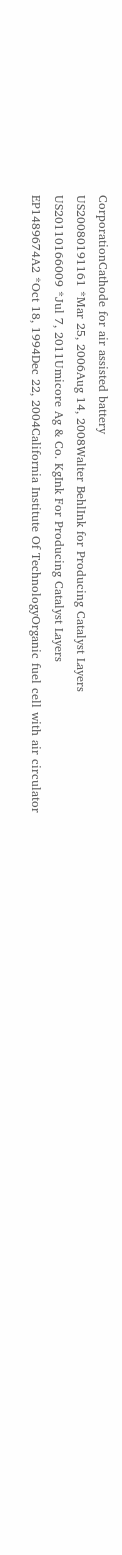CorporationCathode for air assisted battery
US20080191161 *Mar 25, 2006Aug 14, 2008Walter BehlInk for Producing Catalyst Layers
US20110166009 *Jul 7, 2011Umicore Ag & Co. KgInk For Producing Catalyst Layers
EP1489674A2 *Oct 18, 1994Dec 22, 2004California Institute Of TechnologyOrganic fuel cell with air circulator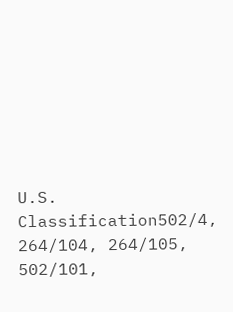U.S. Classification502/4, 264/104, 264/105, 502/101,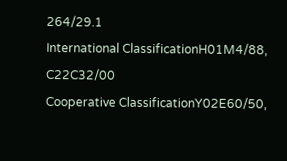264/29.1
International ClassificationH01M4/88, C22C32/00
Cooperative ClassificationY02E60/50,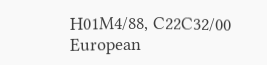H01M4/88, C22C32/00
European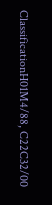ClassificationH01M4/88, C22C32/00